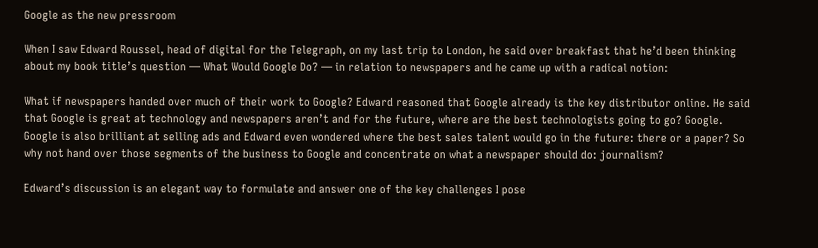Google as the new pressroom

When I saw Edward Roussel, head of digital for the Telegraph, on my last trip to London, he said over breakfast that he’d been thinking about my book title’s question — What Would Google Do? — in relation to newspapers and he came up with a radical notion:

What if newspapers handed over much of their work to Google? Edward reasoned that Google already is the key distributor online. He said that Google is great at technology and newspapers aren’t and for the future, where are the best technologists going to go? Google. Google is also brilliant at selling ads and Edward even wondered where the best sales talent would go in the future: there or a paper? So why not hand over those segments of the business to Google and concentrate on what a newspaper should do: journalism?

Edward’s discussion is an elegant way to formulate and answer one of the key challenges I pose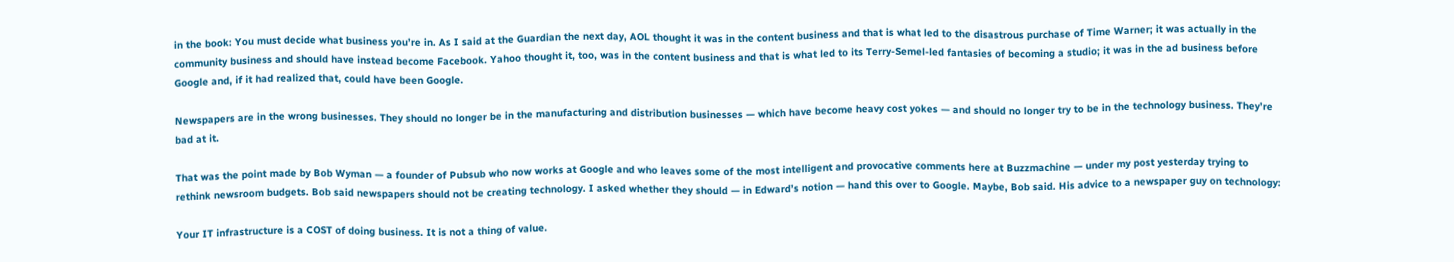in the book: You must decide what business you’re in. As I said at the Guardian the next day, AOL thought it was in the content business and that is what led to the disastrous purchase of Time Warner; it was actually in the community business and should have instead become Facebook. Yahoo thought it, too, was in the content business and that is what led to its Terry-Semel-led fantasies of becoming a studio; it was in the ad business before Google and, if it had realized that, could have been Google.

Newspapers are in the wrong businesses. They should no longer be in the manufacturing and distribution businesses — which have become heavy cost yokes — and should no longer try to be in the technology business. They’re bad at it.

That was the point made by Bob Wyman — a founder of Pubsub who now works at Google and who leaves some of the most intelligent and provocative comments here at Buzzmachine — under my post yesterday trying to rethink newsroom budgets. Bob said newspapers should not be creating technology. I asked whether they should — in Edward’s notion — hand this over to Google. Maybe, Bob said. His advice to a newspaper guy on technology:

Your IT infrastructure is a COST of doing business. It is not a thing of value.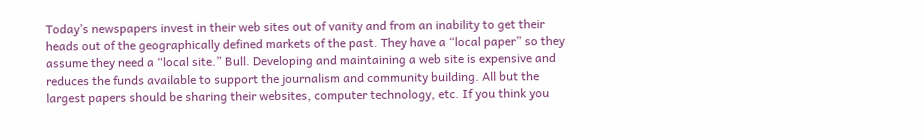Today’s newspapers invest in their web sites out of vanity and from an inability to get their heads out of the geographically defined markets of the past. They have a “local paper” so they assume they need a “local site.” Bull. Developing and maintaining a web site is expensive and reduces the funds available to support the journalism and community building. All but the largest papers should be sharing their websites, computer technology, etc. If you think you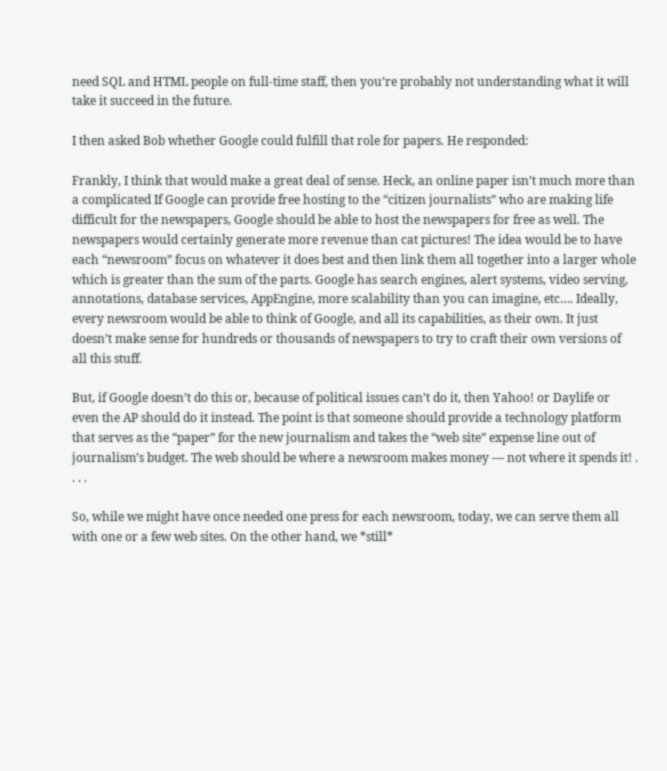need SQL and HTML people on full-time staff, then you’re probably not understanding what it will take it succeed in the future.

I then asked Bob whether Google could fulfill that role for papers. He responded:

Frankly, I think that would make a great deal of sense. Heck, an online paper isn’t much more than a complicated If Google can provide free hosting to the “citizen journalists” who are making life difficult for the newspapers, Google should be able to host the newspapers for free as well. The newspapers would certainly generate more revenue than cat pictures! The idea would be to have each “newsroom” focus on whatever it does best and then link them all together into a larger whole which is greater than the sum of the parts. Google has search engines, alert systems, video serving, annotations, database services, AppEngine, more scalability than you can imagine, etc…. Ideally, every newsroom would be able to think of Google, and all its capabilities, as their own. It just doesn’t make sense for hundreds or thousands of newspapers to try to craft their own versions of all this stuff.

But, if Google doesn’t do this or, because of political issues can’t do it, then Yahoo! or Daylife or even the AP should do it instead. The point is that someone should provide a technology platform that serves as the “paper” for the new journalism and takes the “web site” expense line out of journalism’s budget. The web should be where a newsroom makes money — not where it spends it! . . . .

So, while we might have once needed one press for each newsroom, today, we can serve them all with one or a few web sites. On the other hand, we *still*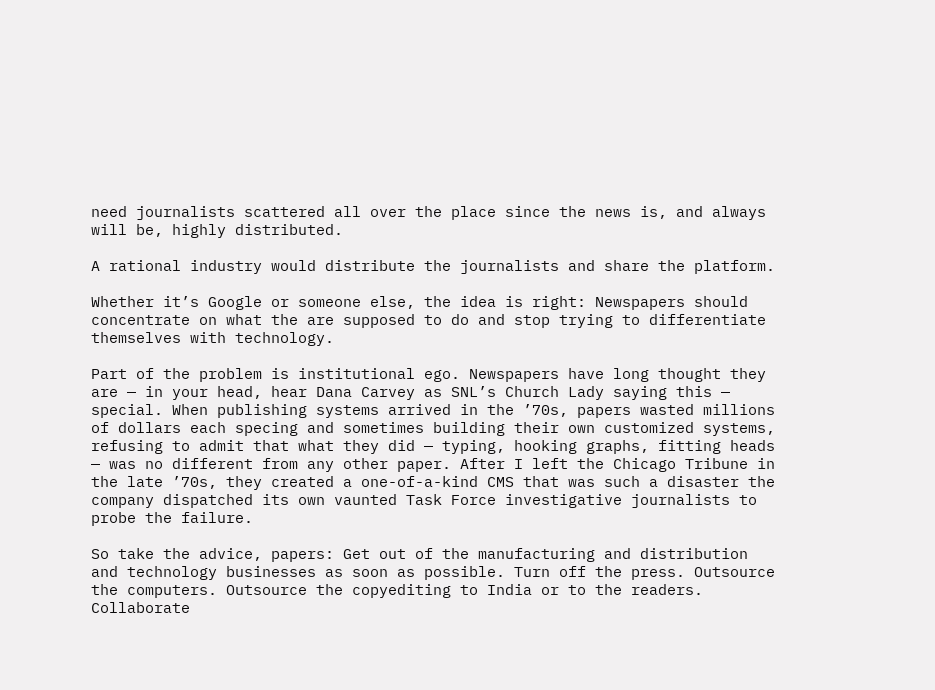need journalists scattered all over the place since the news is, and always will be, highly distributed.

A rational industry would distribute the journalists and share the platform.

Whether it’s Google or someone else, the idea is right: Newspapers should concentrate on what the are supposed to do and stop trying to differentiate themselves with technology.

Part of the problem is institutional ego. Newspapers have long thought they are — in your head, hear Dana Carvey as SNL’s Church Lady saying this — special. When publishing systems arrived in the ’70s, papers wasted millions of dollars each specing and sometimes building their own customized systems, refusing to admit that what they did — typing, hooking graphs, fitting heads — was no different from any other paper. After I left the Chicago Tribune in the late ’70s, they created a one-of-a-kind CMS that was such a disaster the company dispatched its own vaunted Task Force investigative journalists to probe the failure.

So take the advice, papers: Get out of the manufacturing and distribution and technology businesses as soon as possible. Turn off the press. Outsource the computers. Outsource the copyediting to India or to the readers. Collaborate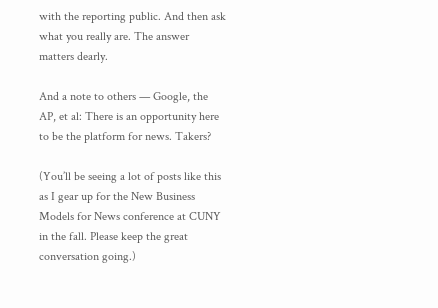with the reporting public. And then ask what you really are. The answer matters dearly.

And a note to others — Google, the AP, et al: There is an opportunity here to be the platform for news. Takers?

(You’ll be seeing a lot of posts like this as I gear up for the New Business Models for News conference at CUNY in the fall. Please keep the great conversation going.)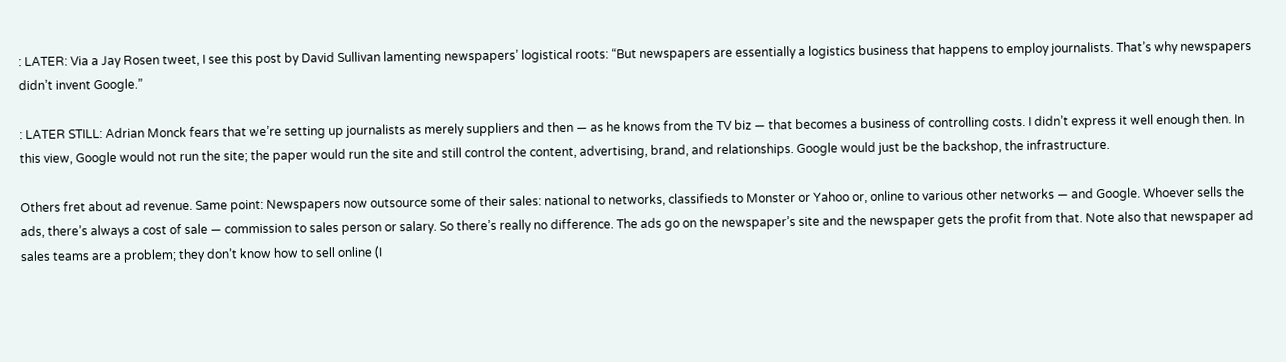: LATER: Via a Jay Rosen tweet, I see this post by David Sullivan lamenting newspapers’ logistical roots: “But newspapers are essentially a logistics business that happens to employ journalists. That’s why newspapers didn’t invent Google.”

: LATER STILL: Adrian Monck fears that we’re setting up journalists as merely suppliers and then — as he knows from the TV biz — that becomes a business of controlling costs. I didn’t express it well enough then. In this view, Google would not run the site; the paper would run the site and still control the content, advertising, brand, and relationships. Google would just be the backshop, the infrastructure.

Others fret about ad revenue. Same point: Newspapers now outsource some of their sales: national to networks, classifieds to Monster or Yahoo or, online to various other networks — and Google. Whoever sells the ads, there’s always a cost of sale — commission to sales person or salary. So there’s really no difference. The ads go on the newspaper’s site and the newspaper gets the profit from that. Note also that newspaper ad sales teams are a problem; they don’t know how to sell online (I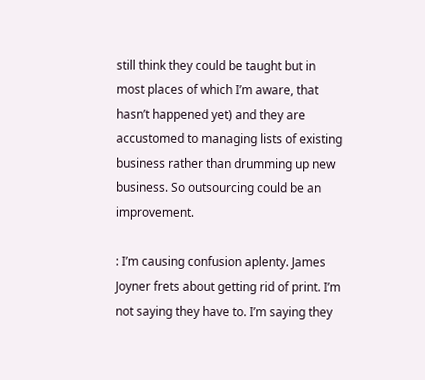still think they could be taught but in most places of which I’m aware, that hasn’t happened yet) and they are accustomed to managing lists of existing business rather than drumming up new business. So outsourcing could be an improvement.

: I’m causing confusion aplenty. James Joyner frets about getting rid of print. I’m not saying they have to. I’m saying they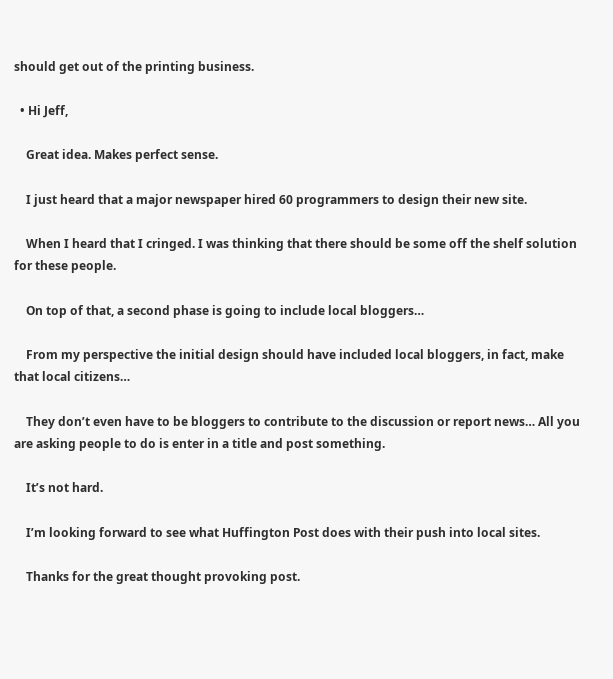should get out of the printing business.

  • Hi Jeff,

    Great idea. Makes perfect sense.

    I just heard that a major newspaper hired 60 programmers to design their new site.

    When I heard that I cringed. I was thinking that there should be some off the shelf solution for these people.

    On top of that, a second phase is going to include local bloggers…

    From my perspective the initial design should have included local bloggers, in fact, make that local citizens…

    They don’t even have to be bloggers to contribute to the discussion or report news… All you are asking people to do is enter in a title and post something.

    It’s not hard.

    I’m looking forward to see what Huffington Post does with their push into local sites.

    Thanks for the great thought provoking post.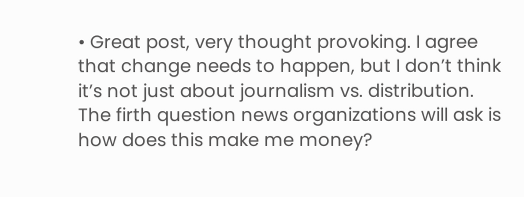• Great post, very thought provoking. I agree that change needs to happen, but I don’t think it’s not just about journalism vs. distribution. The firth question news organizations will ask is how does this make me money?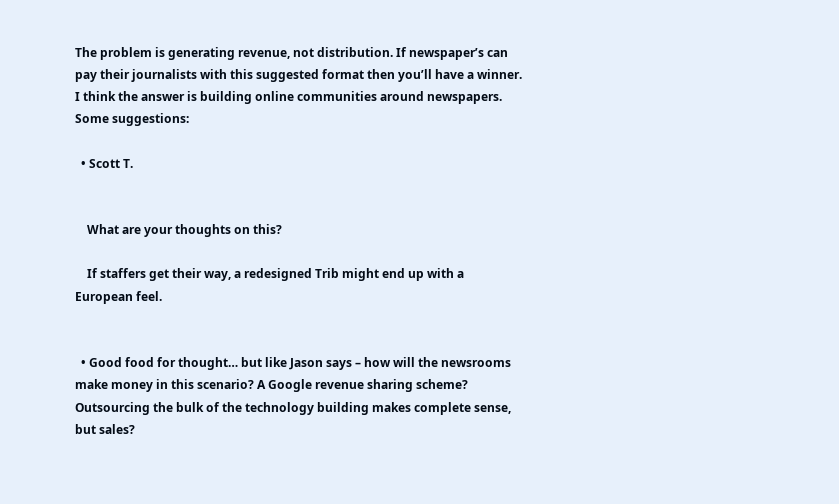The problem is generating revenue, not distribution. If newspaper’s can pay their journalists with this suggested format then you’ll have a winner. I think the answer is building online communities around newspapers. Some suggestions:

  • Scott T.


    What are your thoughts on this?

    If staffers get their way, a redesigned Trib might end up with a European feel.


  • Good food for thought… but like Jason says – how will the newsrooms make money in this scenario? A Google revenue sharing scheme? Outsourcing the bulk of the technology building makes complete sense, but sales?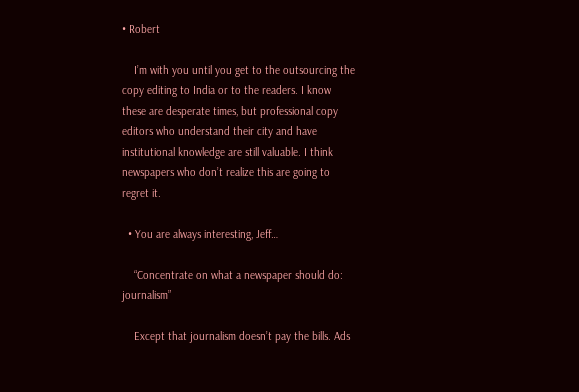• Robert

    I’m with you until you get to the outsourcing the copy editing to India or to the readers. I know these are desperate times, but professional copy editors who understand their city and have institutional knowledge are still valuable. I think newspapers who don’t realize this are going to regret it.

  • You are always interesting, Jeff…

    “Concentrate on what a newspaper should do: journalism”

    Except that journalism doesn’t pay the bills. Ads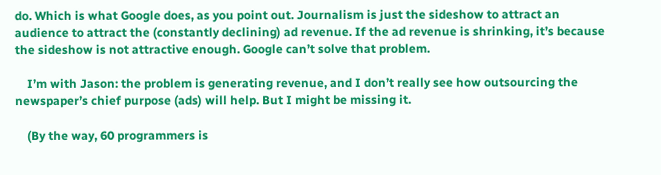do. Which is what Google does, as you point out. Journalism is just the sideshow to attract an audience to attract the (constantly declining) ad revenue. If the ad revenue is shrinking, it’s because the sideshow is not attractive enough. Google can’t solve that problem.

    I’m with Jason: the problem is generating revenue, and I don’t really see how outsourcing the newspaper’s chief purpose (ads) will help. But I might be missing it.

    (By the way, 60 programmers is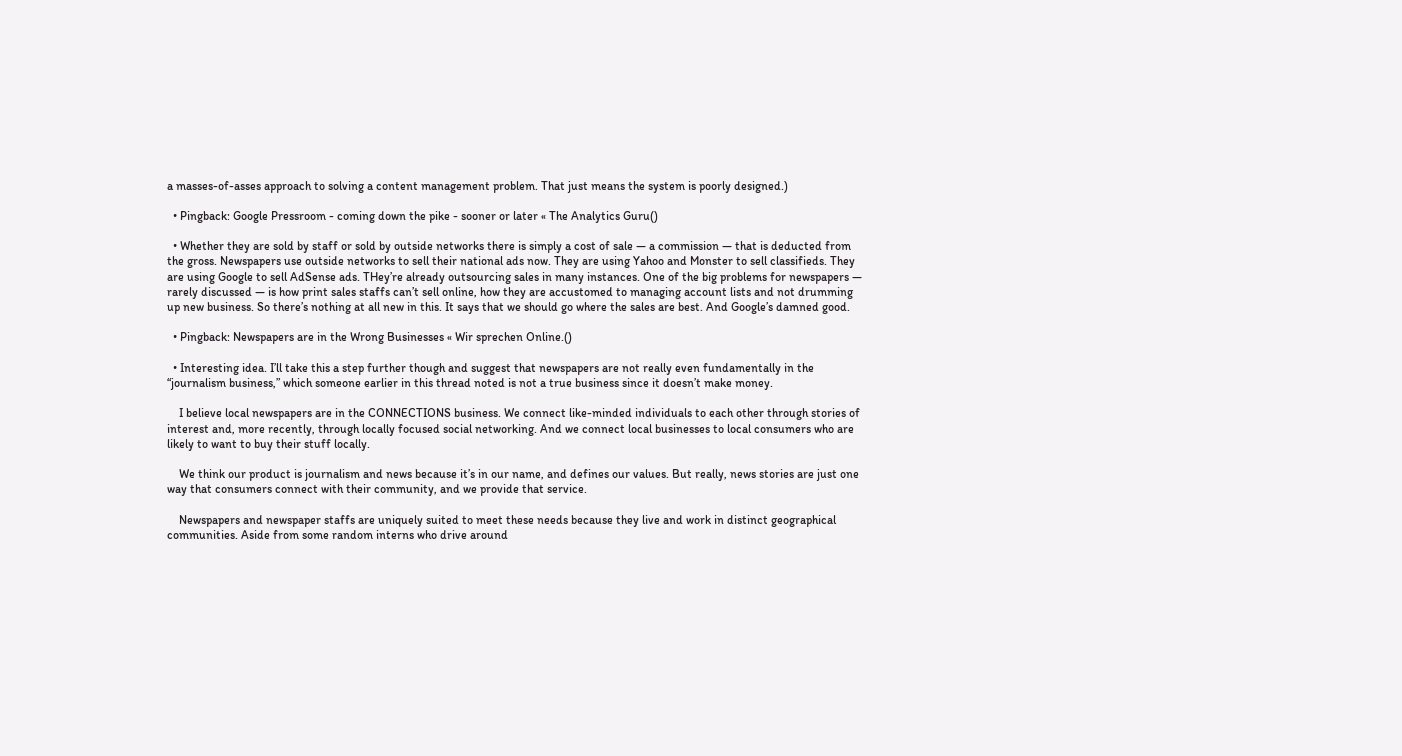a masses-of-asses approach to solving a content management problem. That just means the system is poorly designed.)

  • Pingback: Google Pressroom - coming down the pike - sooner or later « The Analytics Guru()

  • Whether they are sold by staff or sold by outside networks there is simply a cost of sale — a commission — that is deducted from the gross. Newspapers use outside networks to sell their national ads now. They are using Yahoo and Monster to sell classifieds. They are using Google to sell AdSense ads. THey’re already outsourcing sales in many instances. One of the big problems for newspapers — rarely discussed — is how print sales staffs can’t sell online, how they are accustomed to managing account lists and not drumming up new business. So there’s nothing at all new in this. It says that we should go where the sales are best. And Google’s damned good.

  • Pingback: Newspapers are in the Wrong Businesses « Wir sprechen Online.()

  • Interesting idea. I’ll take this a step further though and suggest that newspapers are not really even fundamentally in the “journalism business,” which someone earlier in this thread noted is not a true business since it doesn’t make money.

    I believe local newspapers are in the CONNECTIONS business. We connect like-minded individuals to each other through stories of interest and, more recently, through locally focused social networking. And we connect local businesses to local consumers who are likely to want to buy their stuff locally.

    We think our product is journalism and news because it’s in our name, and defines our values. But really, news stories are just one way that consumers connect with their community, and we provide that service.

    Newspapers and newspaper staffs are uniquely suited to meet these needs because they live and work in distinct geographical communities. Aside from some random interns who drive around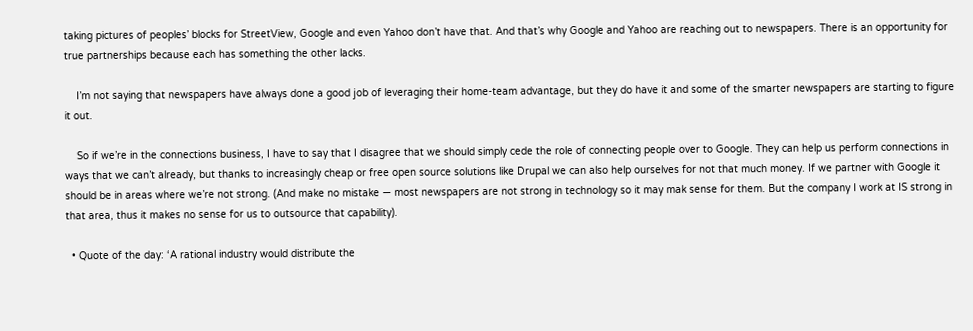taking pictures of peoples’ blocks for StreetView, Google and even Yahoo don’t have that. And that’s why Google and Yahoo are reaching out to newspapers. There is an opportunity for true partnerships because each has something the other lacks.

    I’m not saying that newspapers have always done a good job of leveraging their home-team advantage, but they do have it and some of the smarter newspapers are starting to figure it out.

    So if we’re in the connections business, I have to say that I disagree that we should simply cede the role of connecting people over to Google. They can help us perform connections in ways that we can’t already, but thanks to increasingly cheap or free open source solutions like Drupal we can also help ourselves for not that much money. If we partner with Google it should be in areas where we’re not strong. (And make no mistake — most newspapers are not strong in technology so it may mak sense for them. But the company I work at IS strong in that area, thus it makes no sense for us to outsource that capability).

  • Quote of the day: ‘A rational industry would distribute the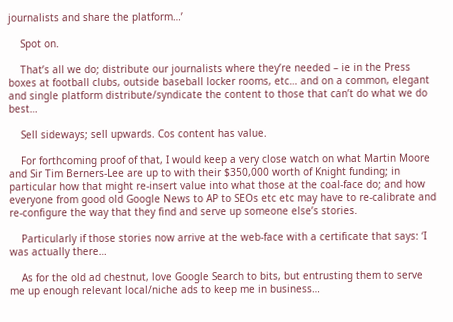journalists and share the platform…’

    Spot on.

    That’s all we do; distribute our journalists where they’re needed – ie in the Press boxes at football clubs, outside baseball locker rooms, etc… and on a common, elegant and single platform distribute/syndicate the content to those that can’t do what we do best…

    Sell sideways; sell upwards. Cos content has value.

    For forthcoming proof of that, I would keep a very close watch on what Martin Moore and Sir Tim Berners-Lee are up to with their $350,000 worth of Knight funding; in particular how that might re-insert value into what those at the coal-face do; and how everyone from good old Google News to AP to SEOs etc etc may have to re-calibrate and re-configure the way that they find and serve up someone else’s stories.

    Particularly if those stories now arrive at the web-face with a certificate that says: ‘I was actually there…

    As for the old ad chestnut, love Google Search to bits, but entrusting them to serve me up enough relevant local/niche ads to keep me in business…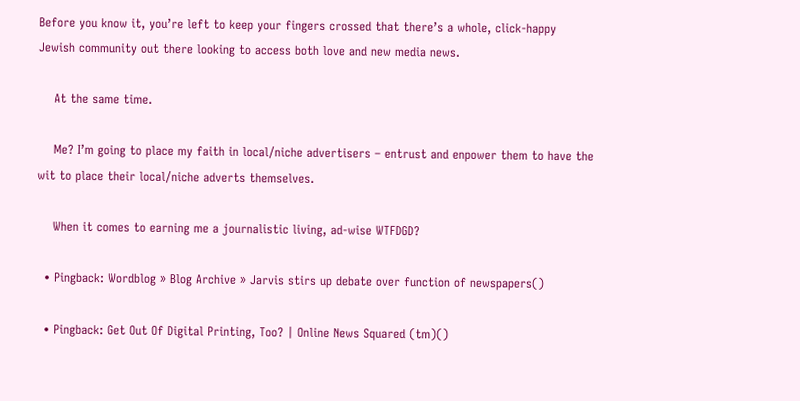Before you know it, you’re left to keep your fingers crossed that there’s a whole, click-happy Jewish community out there looking to access both love and new media news.

    At the same time.

    Me? I’m going to place my faith in local/niche advertisers – entrust and enpower them to have the wit to place their local/niche adverts themselves.

    When it comes to earning me a journalistic living, ad-wise WTFDGD?

  • Pingback: Wordblog » Blog Archive » Jarvis stirs up debate over function of newspapers()

  • Pingback: Get Out Of Digital Printing, Too? | Online News Squared (tm)()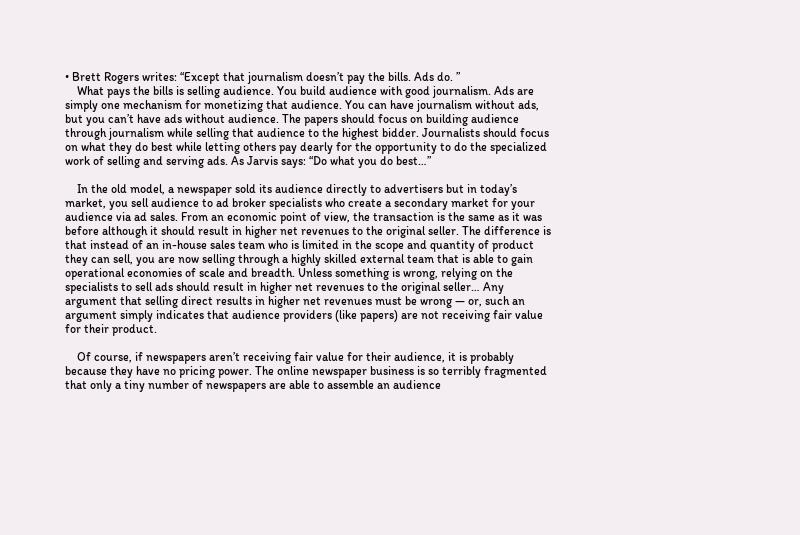• Brett Rogers writes: “Except that journalism doesn’t pay the bills. Ads do. ”
    What pays the bills is selling audience. You build audience with good journalism. Ads are simply one mechanism for monetizing that audience. You can have journalism without ads, but you can’t have ads without audience. The papers should focus on building audience through journalism while selling that audience to the highest bidder. Journalists should focus on what they do best while letting others pay dearly for the opportunity to do the specialized work of selling and serving ads. As Jarvis says: “Do what you do best…”

    In the old model, a newspaper sold its audience directly to advertisers but in today’s market, you sell audience to ad broker specialists who create a secondary market for your audience via ad sales. From an economic point of view, the transaction is the same as it was before although it should result in higher net revenues to the original seller. The difference is that instead of an in-house sales team who is limited in the scope and quantity of product they can sell, you are now selling through a highly skilled external team that is able to gain operational economies of scale and breadth. Unless something is wrong, relying on the specialists to sell ads should result in higher net revenues to the original seller… Any argument that selling direct results in higher net revenues must be wrong — or, such an argument simply indicates that audience providers (like papers) are not receiving fair value for their product.

    Of course, if newspapers aren’t receiving fair value for their audience, it is probably because they have no pricing power. The online newspaper business is so terribly fragmented that only a tiny number of newspapers are able to assemble an audience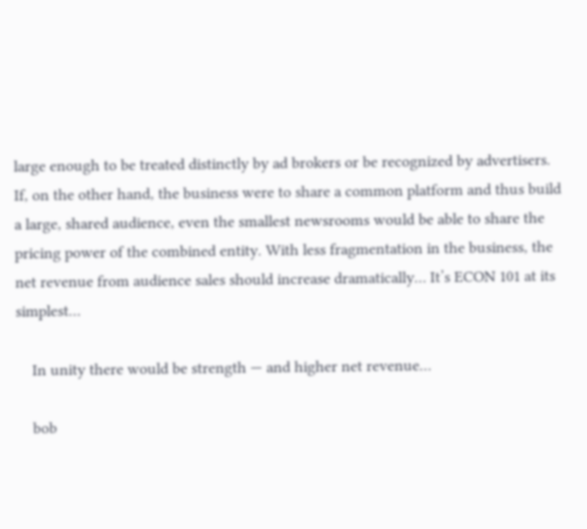large enough to be treated distinctly by ad brokers or be recognized by advertisers. If, on the other hand, the business were to share a common platform and thus build a large, shared audience, even the smallest newsrooms would be able to share the pricing power of the combined entity. With less fragmentation in the business, the net revenue from audience sales should increase dramatically… It’s ECON 101 at its simplest…

    In unity there would be strength — and higher net revenue…

    bob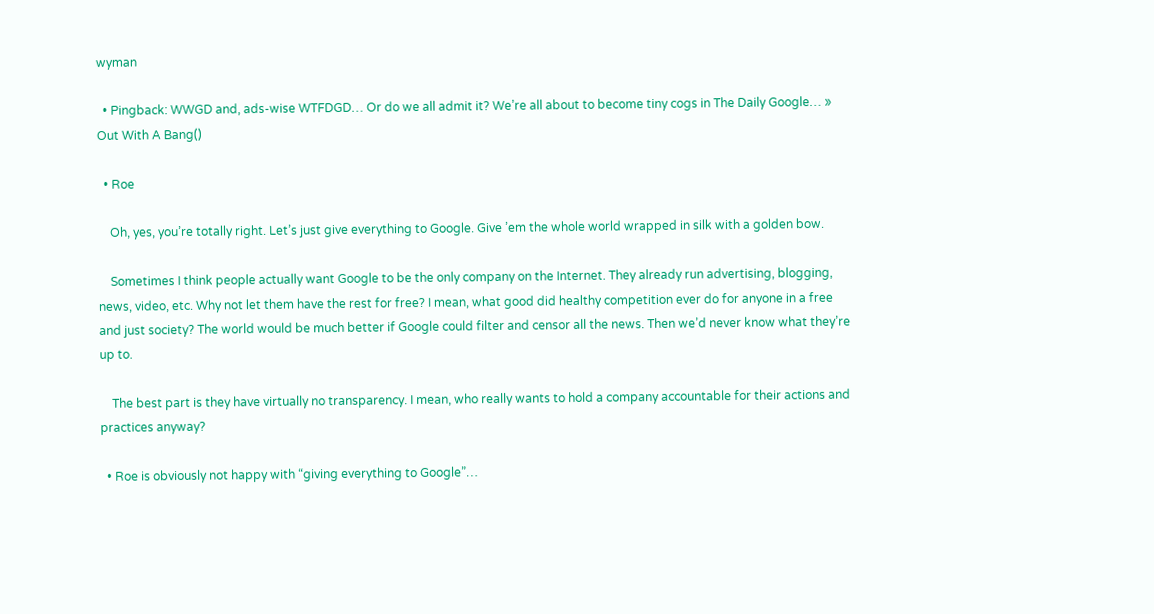wyman

  • Pingback: WWGD and, ads-wise WTFDGD… Or do we all admit it? We’re all about to become tiny cogs in The Daily Google… » Out With A Bang()

  • Roe

    Oh, yes, you’re totally right. Let’s just give everything to Google. Give ’em the whole world wrapped in silk with a golden bow.

    Sometimes I think people actually want Google to be the only company on the Internet. They already run advertising, blogging, news, video, etc. Why not let them have the rest for free? I mean, what good did healthy competition ever do for anyone in a free and just society? The world would be much better if Google could filter and censor all the news. Then we’d never know what they’re up to.

    The best part is they have virtually no transparency. I mean, who really wants to hold a company accountable for their actions and practices anyway?

  • Roe is obviously not happy with “giving everything to Google”…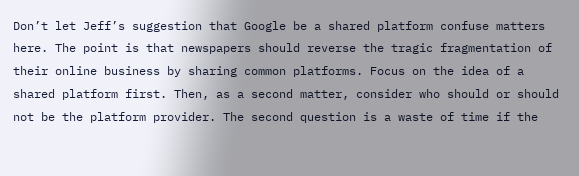Don’t let Jeff’s suggestion that Google be a shared platform confuse matters here. The point is that newspapers should reverse the tragic fragmentation of their online business by sharing common platforms. Focus on the idea of a shared platform first. Then, as a second matter, consider who should or should not be the platform provider. The second question is a waste of time if the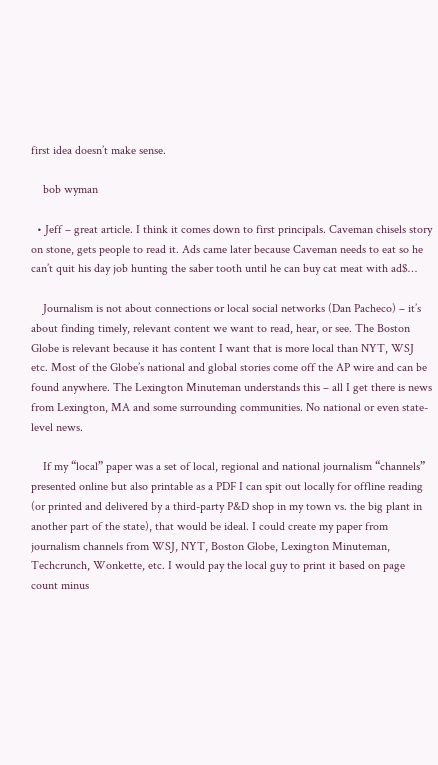first idea doesn’t make sense.

    bob wyman

  • Jeff – great article. I think it comes down to first principals. Caveman chisels story on stone, gets people to read it. Ads came later because Caveman needs to eat so he can’t quit his day job hunting the saber tooth until he can buy cat meat with ad$…

    Journalism is not about connections or local social networks (Dan Pacheco) – it’s about finding timely, relevant content we want to read, hear, or see. The Boston Globe is relevant because it has content I want that is more local than NYT, WSJ etc. Most of the Globe’s national and global stories come off the AP wire and can be found anywhere. The Lexington Minuteman understands this – all I get there is news from Lexington, MA and some surrounding communities. No national or even state-level news.

    If my “local” paper was a set of local, regional and national journalism “channels” presented online but also printable as a PDF I can spit out locally for offline reading (or printed and delivered by a third-party P&D shop in my town vs. the big plant in another part of the state), that would be ideal. I could create my paper from journalism channels from WSJ, NYT, Boston Globe, Lexington Minuteman, Techcrunch, Wonkette, etc. I would pay the local guy to print it based on page count minus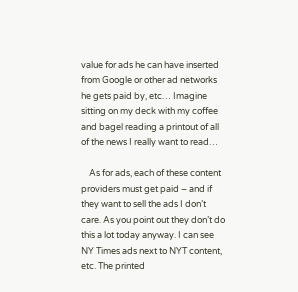value for ads he can have inserted from Google or other ad networks he gets paid by, etc… Imagine sitting on my deck with my coffee and bagel reading a printout of all of the news I really want to read…

    As for ads, each of these content providers must get paid – and if they want to sell the ads I don’t care. As you point out they don’t do this a lot today anyway. I can see NY Times ads next to NYT content, etc. The printed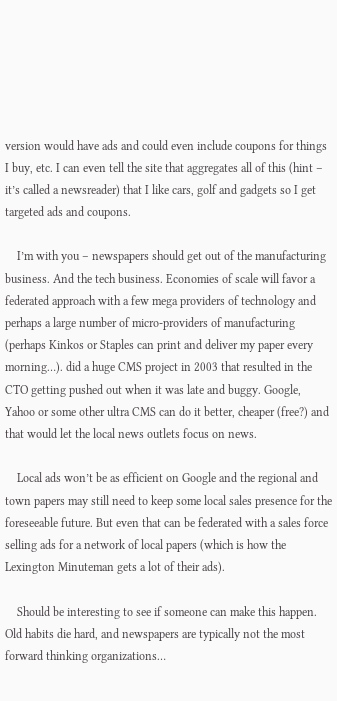version would have ads and could even include coupons for things I buy, etc. I can even tell the site that aggregates all of this (hint – it’s called a newsreader) that I like cars, golf and gadgets so I get targeted ads and coupons.

    I’m with you – newspapers should get out of the manufacturing business. And the tech business. Economies of scale will favor a federated approach with a few mega providers of technology and perhaps a large number of micro-providers of manufacturing (perhaps Kinkos or Staples can print and deliver my paper every morning…). did a huge CMS project in 2003 that resulted in the CTO getting pushed out when it was late and buggy. Google, Yahoo or some other ultra CMS can do it better, cheaper (free?) and that would let the local news outlets focus on news.

    Local ads won’t be as efficient on Google and the regional and town papers may still need to keep some local sales presence for the foreseeable future. But even that can be federated with a sales force selling ads for a network of local papers (which is how the Lexington Minuteman gets a lot of their ads).

    Should be interesting to see if someone can make this happen. Old habits die hard, and newspapers are typically not the most forward thinking organizations…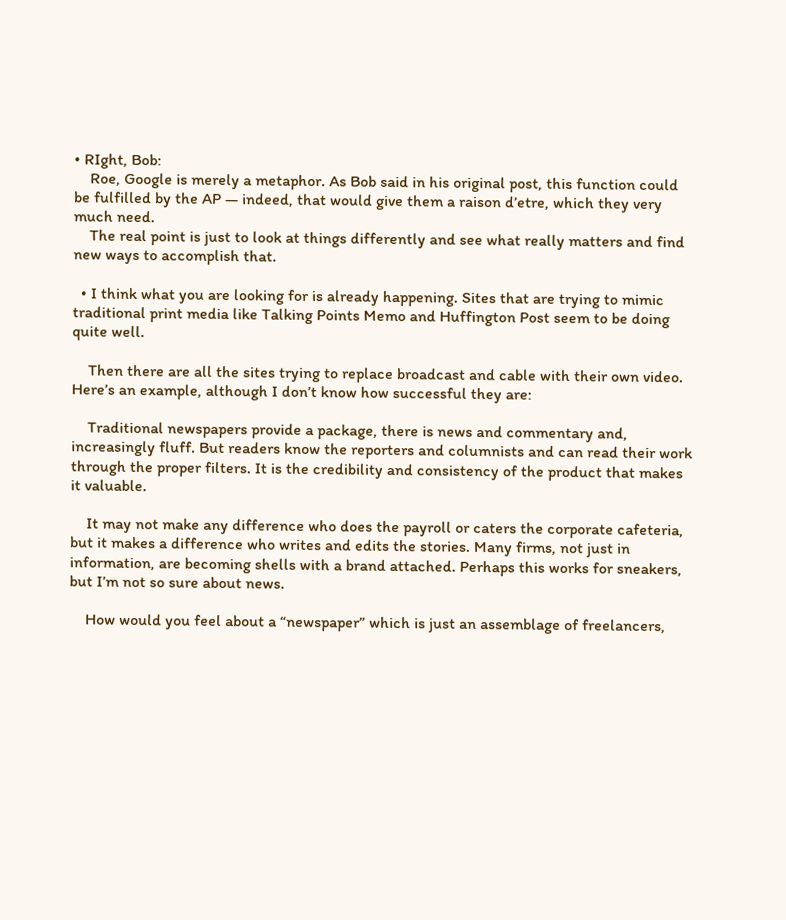• RIght, Bob:
    Roe, Google is merely a metaphor. As Bob said in his original post, this function could be fulfilled by the AP — indeed, that would give them a raison d’etre, which they very much need.
    The real point is just to look at things differently and see what really matters and find new ways to accomplish that.

  • I think what you are looking for is already happening. Sites that are trying to mimic traditional print media like Talking Points Memo and Huffington Post seem to be doing quite well.

    Then there are all the sites trying to replace broadcast and cable with their own video. Here’s an example, although I don’t know how successful they are:

    Traditional newspapers provide a package, there is news and commentary and, increasingly fluff. But readers know the reporters and columnists and can read their work through the proper filters. It is the credibility and consistency of the product that makes it valuable.

    It may not make any difference who does the payroll or caters the corporate cafeteria, but it makes a difference who writes and edits the stories. Many firms, not just in information, are becoming shells with a brand attached. Perhaps this works for sneakers, but I’m not so sure about news.

    How would you feel about a “newspaper” which is just an assemblage of freelancers,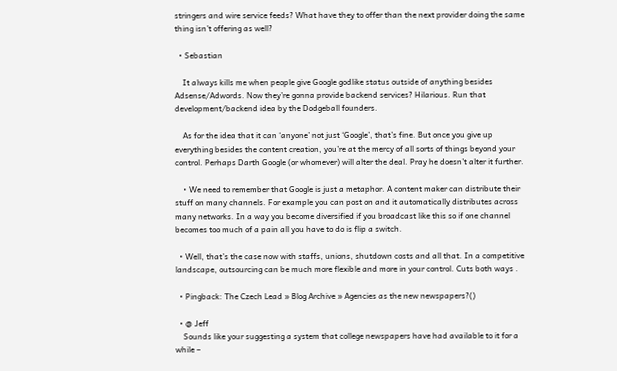stringers and wire service feeds? What have they to offer than the next provider doing the same thing isn’t offering as well?

  • Sebastian

    It always kills me when people give Google godlike status outside of anything besides Adsense/Adwords. Now they’re gonna provide backend services? Hilarious. Run that development/backend idea by the Dodgeball founders.

    As for the idea that it can ‘anyone’ not just ‘Google’, that’s fine. But once you give up everything besides the content creation, you’re at the mercy of all sorts of things beyond your control. Perhaps Darth Google (or whomever) will alter the deal. Pray he doesn’t alter it further.

    • We need to remember that Google is just a metaphor. A content maker can distribute their stuff on many channels. For example you can post on and it automatically distributes across many networks. In a way you become diversified if you broadcast like this so if one channel becomes too much of a pain all you have to do is flip a switch.

  • Well, that’s the case now with staffs, unions, shutdown costs and all that. In a competitive landscape, outsourcing can be much more flexible and more in your control. Cuts both ways .

  • Pingback: The Czech Lead » Blog Archive » Agencies as the new newspapers?()

  • @ Jeff
    Sounds like your suggesting a system that college newspapers have had available to it for a while –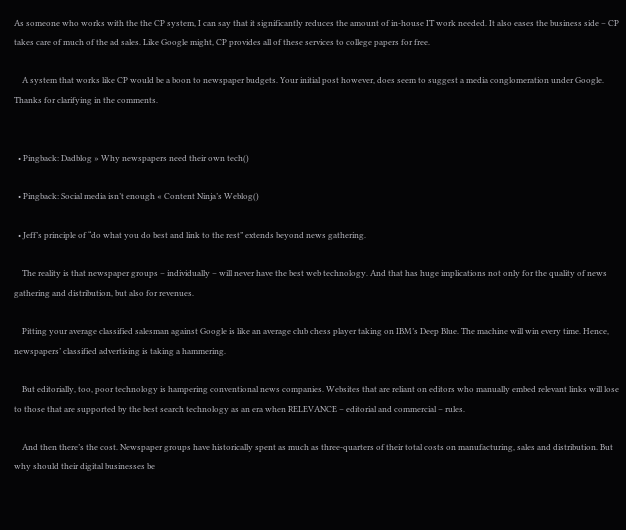As someone who works with the the CP system, I can say that it significantly reduces the amount of in-house IT work needed. It also eases the business side – CP takes care of much of the ad sales. Like Google might, CP provides all of these services to college papers for free.

    A system that works like CP would be a boon to newspaper budgets. Your initial post however, does seem to suggest a media conglomeration under Google. Thanks for clarifying in the comments.


  • Pingback: Dadblog » Why newspapers need their own tech()

  • Pingback: Social media isn’t enough « Content Ninja’s Weblog()

  • Jeff’s principle of “do what you do best and link to the rest” extends beyond news gathering.

    The reality is that newspaper groups – individually – will never have the best web technology. And that has huge implications not only for the quality of news gathering and distribution, but also for revenues.

    Pitting your average classified salesman against Google is like an average club chess player taking on IBM’s Deep Blue. The machine will win every time. Hence, newspapers’ classified advertising is taking a hammering.

    But editorially, too, poor technology is hampering conventional news companies. Websites that are reliant on editors who manually embed relevant links will lose to those that are supported by the best search technology as an era when RELEVANCE – editorial and commercial – rules.

    And then there’s the cost. Newspaper groups have historically spent as much as three-quarters of their total costs on manufacturing, sales and distribution. But why should their digital businesses be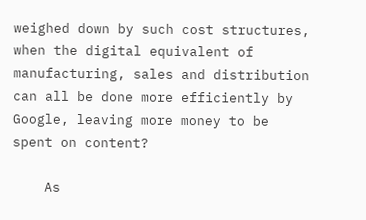weighed down by such cost structures, when the digital equivalent of manufacturing, sales and distribution can all be done more efficiently by Google, leaving more money to be spent on content?

    As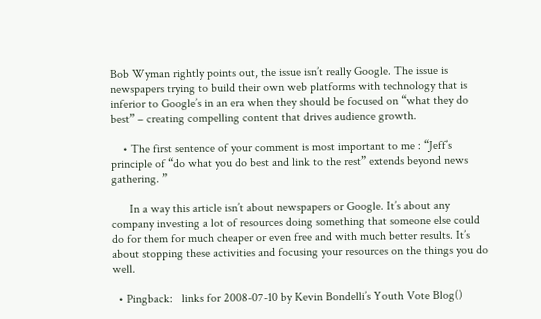Bob Wyman rightly points out, the issue isn’t really Google. The issue is newspapers trying to build their own web platforms with technology that is inferior to Google’s in an era when they should be focused on “what they do best” – creating compelling content that drives audience growth.

    • The first sentence of your comment is most important to me : “Jeff’s principle of “do what you do best and link to the rest” extends beyond news gathering. ”

      In a way this article isn’t about newspapers or Google. It’s about any company investing a lot of resources doing something that someone else could do for them for much cheaper or even free and with much better results. It’s about stopping these activities and focusing your resources on the things you do well.

  • Pingback:   links for 2008-07-10 by Kevin Bondelli’s Youth Vote Blog()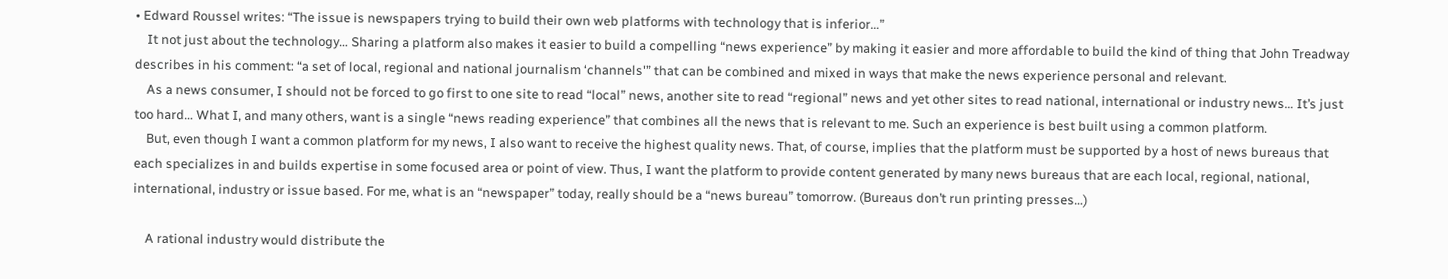• Edward Roussel writes: “The issue is newspapers trying to build their own web platforms with technology that is inferior…”
    It not just about the technology… Sharing a platform also makes it easier to build a compelling “news experience” by making it easier and more affordable to build the kind of thing that John Treadway describes in his comment: “a set of local, regional and national journalism ‘channels'” that can be combined and mixed in ways that make the news experience personal and relevant.
    As a news consumer, I should not be forced to go first to one site to read “local” news, another site to read “regional” news and yet other sites to read national, international or industry news… It’s just too hard… What I, and many others, want is a single “news reading experience” that combines all the news that is relevant to me. Such an experience is best built using a common platform.
    But, even though I want a common platform for my news, I also want to receive the highest quality news. That, of course, implies that the platform must be supported by a host of news bureaus that each specializes in and builds expertise in some focused area or point of view. Thus, I want the platform to provide content generated by many news bureaus that are each local, regional, national, international, industry or issue based. For me, what is an “newspaper” today, really should be a “news bureau” tomorrow. (Bureaus don’t run printing presses…)

    A rational industry would distribute the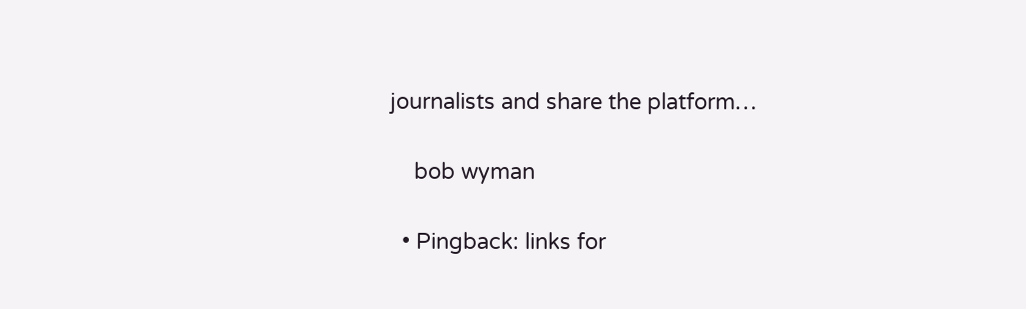journalists and share the platform…

    bob wyman

  • Pingback: links for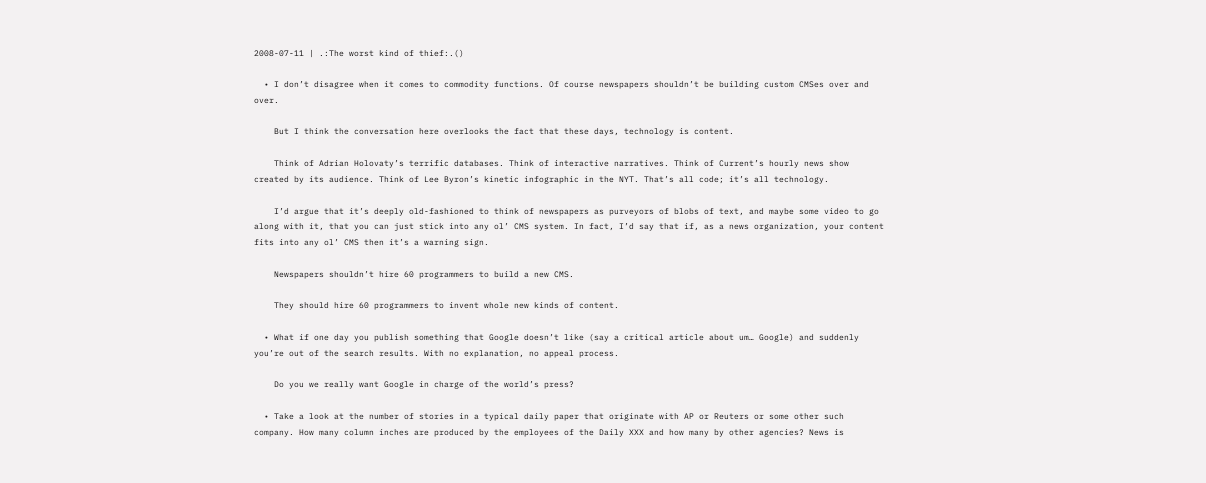2008-07-11 | .:The worst kind of thief:.()

  • I don’t disagree when it comes to commodity functions. Of course newspapers shouldn’t be building custom CMSes over and over.

    But I think the conversation here overlooks the fact that these days, technology is content.

    Think of Adrian Holovaty’s terrific databases. Think of interactive narratives. Think of Current’s hourly news show created by its audience. Think of Lee Byron’s kinetic infographic in the NYT. That’s all code; it’s all technology.

    I’d argue that it’s deeply old-fashioned to think of newspapers as purveyors of blobs of text, and maybe some video to go along with it, that you can just stick into any ol’ CMS system. In fact, I’d say that if, as a news organization, your content fits into any ol’ CMS then it’s a warning sign.

    Newspapers shouldn’t hire 60 programmers to build a new CMS.

    They should hire 60 programmers to invent whole new kinds of content.

  • What if one day you publish something that Google doesn’t like (say a critical article about um… Google) and suddenly you’re out of the search results. With no explanation, no appeal process.

    Do you we really want Google in charge of the world’s press?

  • Take a look at the number of stories in a typical daily paper that originate with AP or Reuters or some other such company. How many column inches are produced by the employees of the Daily XXX and how many by other agencies? News is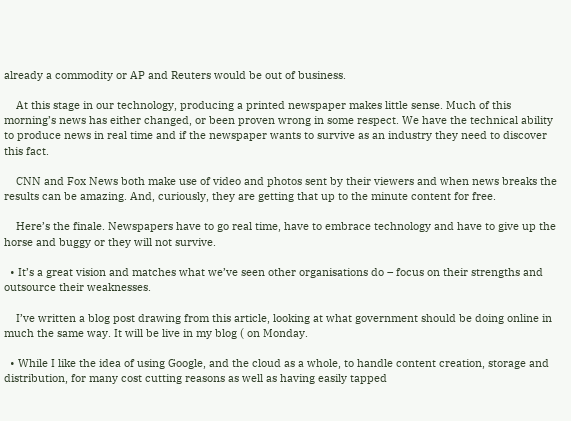already a commodity or AP and Reuters would be out of business.

    At this stage in our technology, producing a printed newspaper makes little sense. Much of this morning’s news has either changed, or been proven wrong in some respect. We have the technical ability to produce news in real time and if the newspaper wants to survive as an industry they need to discover this fact.

    CNN and Fox News both make use of video and photos sent by their viewers and when news breaks the results can be amazing. And, curiously, they are getting that up to the minute content for free.

    Here’s the finale. Newspapers have to go real time, have to embrace technology and have to give up the horse and buggy or they will not survive.

  • It’s a great vision and matches what we’ve seen other organisations do – focus on their strengths and outsource their weaknesses.

    I’ve written a blog post drawing from this article, looking at what government should be doing online in much the same way. It will be live in my blog ( on Monday.

  • While I like the idea of using Google, and the cloud as a whole, to handle content creation, storage and distribution, for many cost cutting reasons as well as having easily tapped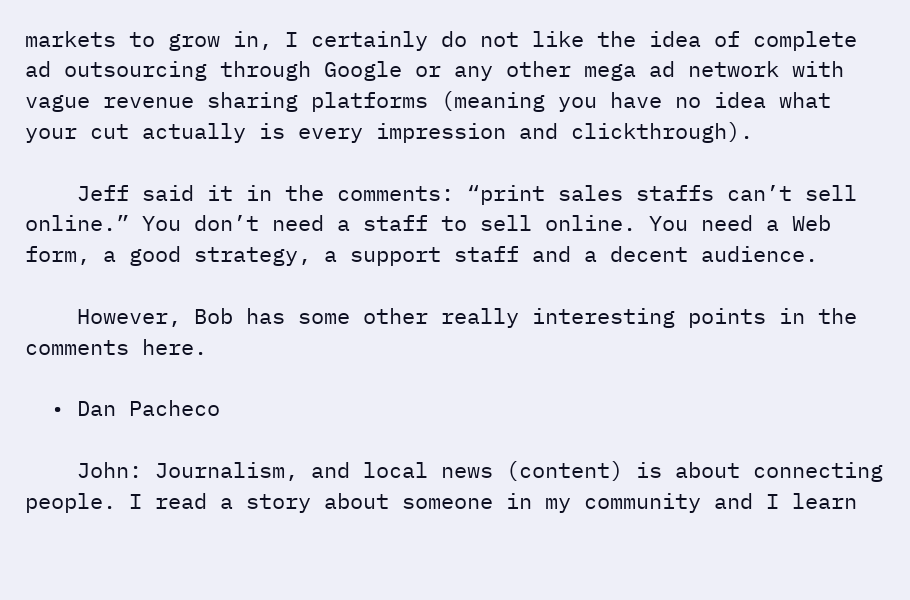markets to grow in, I certainly do not like the idea of complete ad outsourcing through Google or any other mega ad network with vague revenue sharing platforms (meaning you have no idea what your cut actually is every impression and clickthrough).

    Jeff said it in the comments: “print sales staffs can’t sell online.” You don’t need a staff to sell online. You need a Web form, a good strategy, a support staff and a decent audience.

    However, Bob has some other really interesting points in the comments here.

  • Dan Pacheco

    John: Journalism, and local news (content) is about connecting people. I read a story about someone in my community and I learn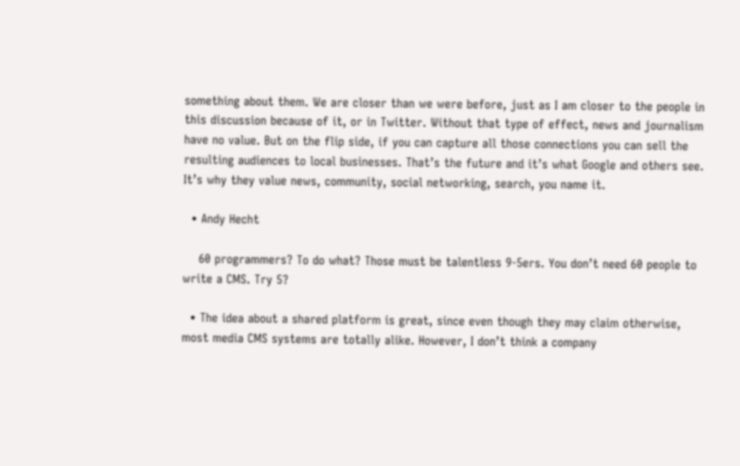something about them. We are closer than we were before, just as I am closer to the people in this discussion because of it, or in Twitter. Without that type of effect, news and journalism have no value. But on the flip side, if you can capture all those connections you can sell the resulting audiences to local businesses. That’s the future and it’s what Google and others see. It’s why they value news, community, social networking, search, you name it.

  • Andy Hecht

    60 programmers? To do what? Those must be talentless 9-5ers. You don’t need 60 people to write a CMS. Try 5?

  • The idea about a shared platform is great, since even though they may claim otherwise, most media CMS systems are totally alike. However, I don’t think a company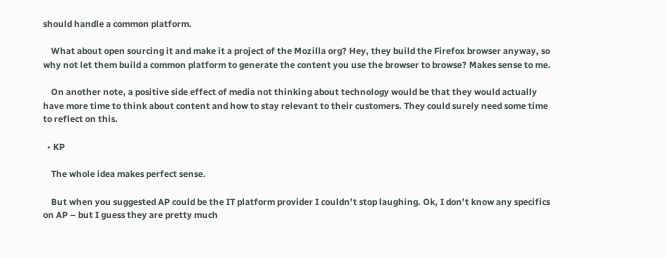should handle a common platform.

    What about open sourcing it and make it a project of the Mozilla org? Hey, they build the Firefox browser anyway, so why not let them build a common platform to generate the content you use the browser to browse? Makes sense to me.

    On another note, a positive side effect of media not thinking about technology would be that they would actually have more time to think about content and how to stay relevant to their customers. They could surely need some time to reflect on this.

  • KP

    The whole idea makes perfect sense.

    But when you suggested AP could be the IT platform provider I couldn’t stop laughing. Ok, I don’t know any specifics on AP – but I guess they are pretty much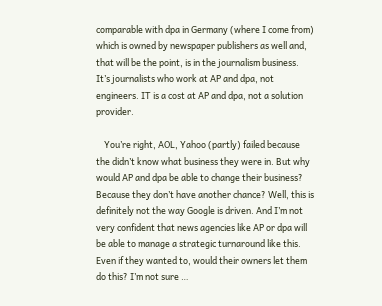comparable with dpa in Germany (where I come from) which is owned by newspaper publishers as well and, that will be the point, is in the journalism business. It’s journalists who work at AP and dpa, not engineers. IT is a cost at AP and dpa, not a solution provider.

    You’re right, AOL, Yahoo (partly) failed because the didn’t know what business they were in. But why would AP and dpa be able to change their business? Because they don’t have another chance? Well, this is definitely not the way Google is driven. And I’m not very confident that news agencies like AP or dpa will be able to manage a strategic turnaround like this. Even if they wanted to, would their owners let them do this? I’m not sure …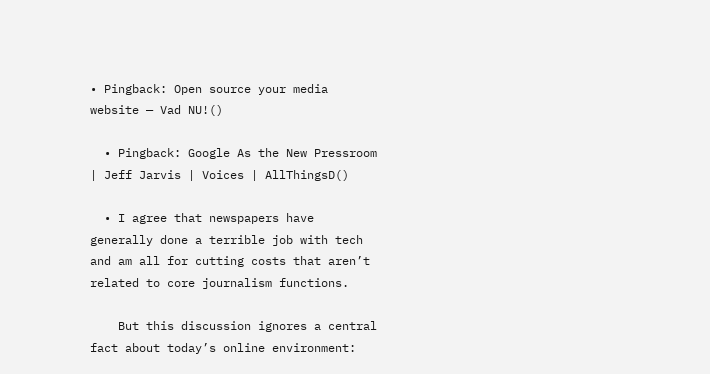• Pingback: Open source your media website — Vad NU!()

  • Pingback: Google As the New Pressroom | Jeff Jarvis | Voices | AllThingsD()

  • I agree that newspapers have generally done a terrible job with tech and am all for cutting costs that aren’t related to core journalism functions.

    But this discussion ignores a central fact about today’s online environment: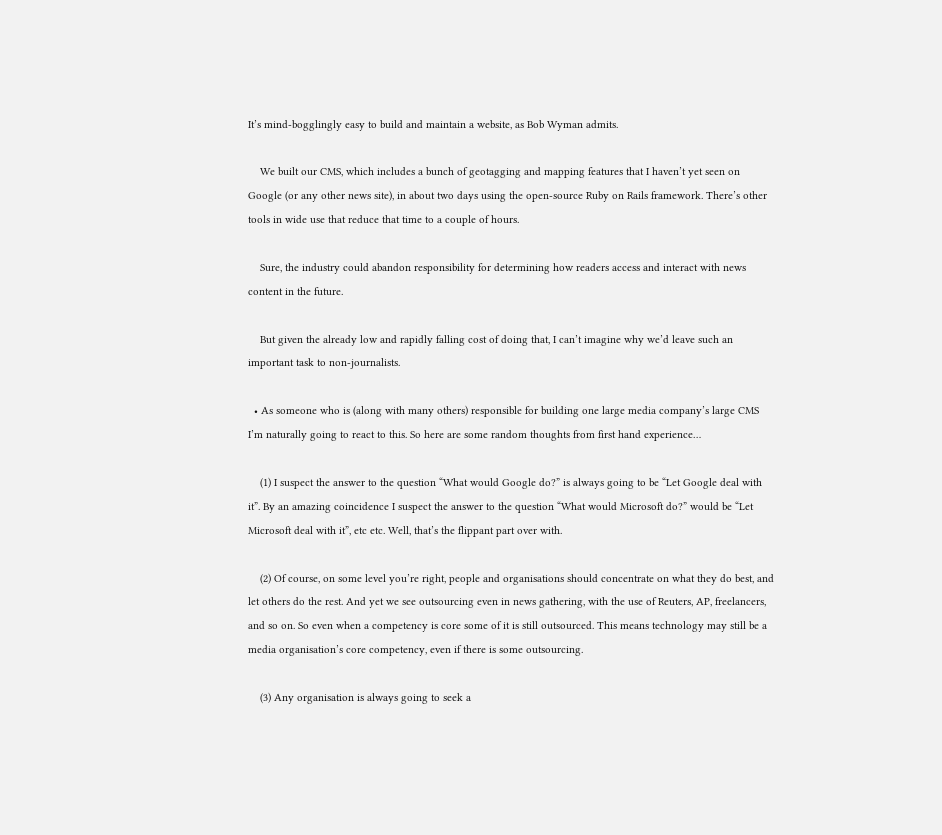It’s mind-bogglingly easy to build and maintain a website, as Bob Wyman admits.

    We built our CMS, which includes a bunch of geotagging and mapping features that I haven’t yet seen on Google (or any other news site), in about two days using the open-source Ruby on Rails framework. There’s other tools in wide use that reduce that time to a couple of hours.

    Sure, the industry could abandon responsibility for determining how readers access and interact with news content in the future.

    But given the already low and rapidly falling cost of doing that, I can’t imagine why we’d leave such an important task to non-journalists.

  • As someone who is (along with many others) responsible for building one large media company’s large CMS I’m naturally going to react to this. So here are some random thoughts from first hand experience…

    (1) I suspect the answer to the question “What would Google do?” is always going to be “Let Google deal with it”. By an amazing coincidence I suspect the answer to the question “What would Microsoft do?” would be “Let Microsoft deal with it”, etc etc. Well, that’s the flippant part over with.

    (2) Of course, on some level you’re right, people and organisations should concentrate on what they do best, and let others do the rest. And yet we see outsourcing even in news gathering, with the use of Reuters, AP, freelancers, and so on. So even when a competency is core some of it is still outsourced. This means technology may still be a media organisation’s core competency, even if there is some outsourcing.

    (3) Any organisation is always going to seek a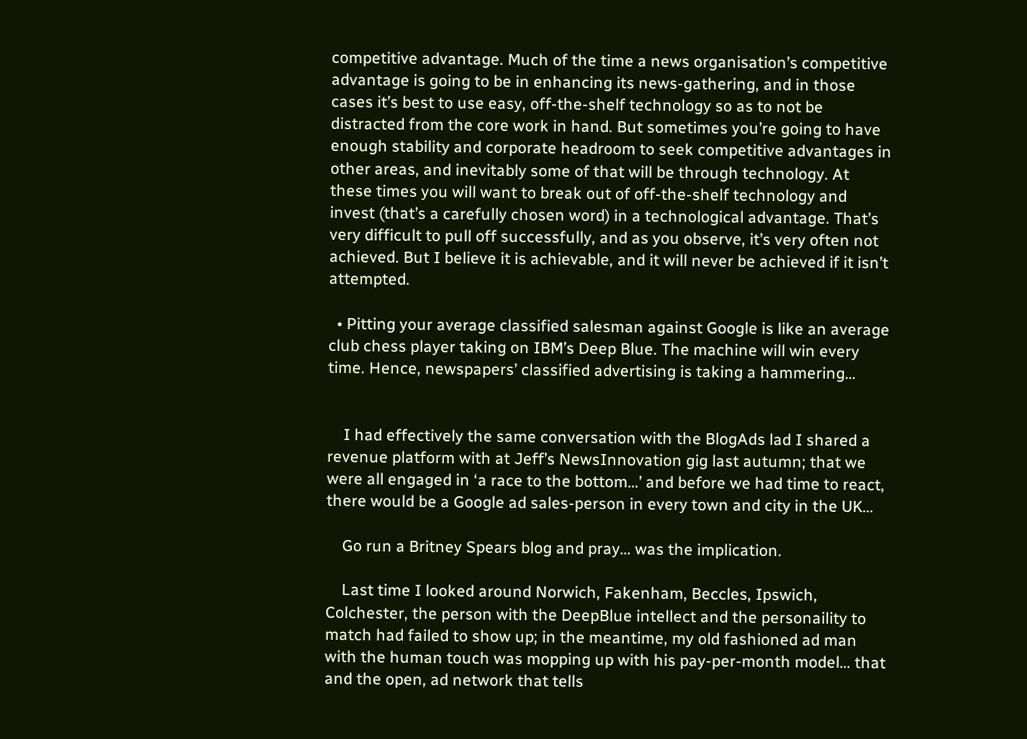competitive advantage. Much of the time a news organisation’s competitive advantage is going to be in enhancing its news-gathering, and in those cases it’s best to use easy, off-the-shelf technology so as to not be distracted from the core work in hand. But sometimes you’re going to have enough stability and corporate headroom to seek competitive advantages in other areas, and inevitably some of that will be through technology. At these times you will want to break out of off-the-shelf technology and invest (that’s a carefully chosen word) in a technological advantage. That’s very difficult to pull off successfully, and as you observe, it’s very often not achieved. But I believe it is achievable, and it will never be achieved if it isn’t attempted.

  • Pitting your average classified salesman against Google is like an average club chess player taking on IBM’s Deep Blue. The machine will win every time. Hence, newspapers’ classified advertising is taking a hammering…


    I had effectively the same conversation with the BlogAds lad I shared a revenue platform with at Jeff’s NewsInnovation gig last autumn; that we were all engaged in ‘a race to the bottom…’ and before we had time to react, there would be a Google ad sales-person in every town and city in the UK…

    Go run a Britney Spears blog and pray… was the implication.

    Last time I looked around Norwich, Fakenham, Beccles, Ipswich, Colchester, the person with the DeepBlue intellect and the personaility to match had failed to show up; in the meantime, my old fashioned ad man with the human touch was mopping up with his pay-per-month model… that and the open, ad network that tells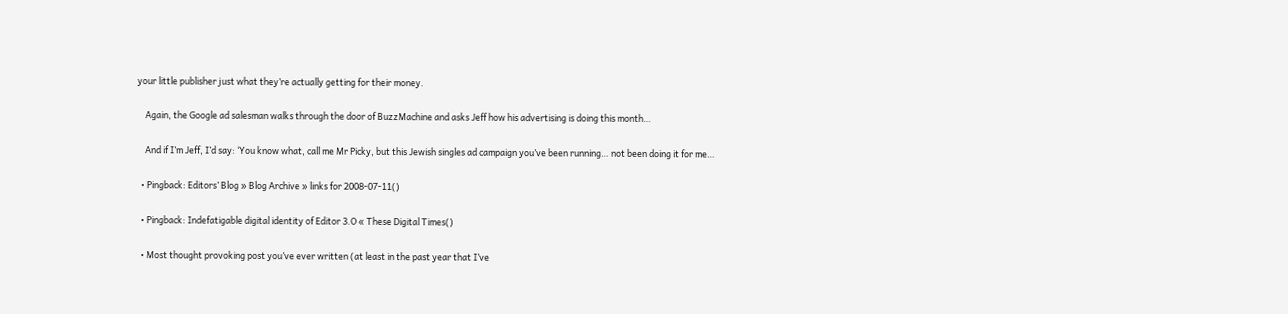your little publisher just what they’re actually getting for their money.

    Again, the Google ad salesman walks through the door of BuzzMachine and asks Jeff how his advertising is doing this month…

    And if I’m Jeff, I’d say: ‘You know what, call me Mr Picky, but this Jewish singles ad campaign you’ve been running… not been doing it for me…

  • Pingback: Editors’ Blog » Blog Archive » links for 2008-07-11()

  • Pingback: Indefatigable digital identity of Editor 3.O « These Digital Times()

  • Most thought provoking post you’ve ever written (at least in the past year that I’ve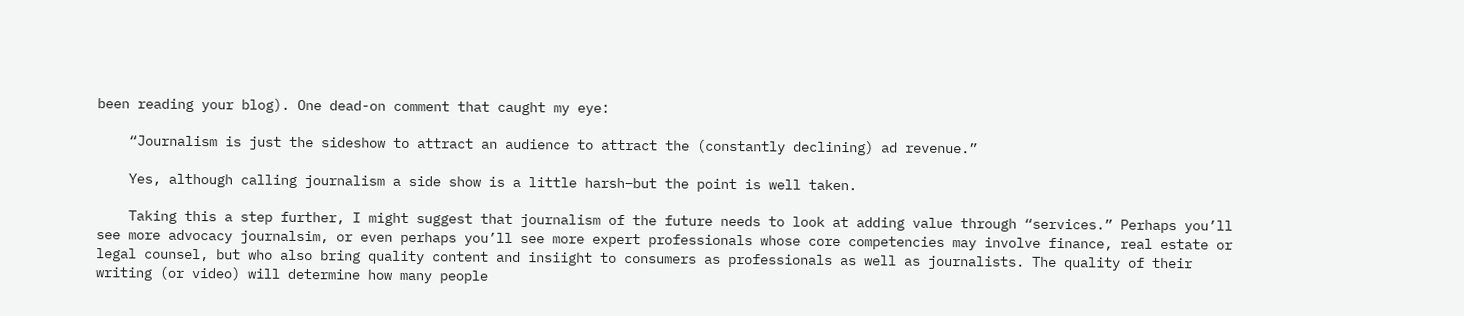been reading your blog). One dead-on comment that caught my eye:

    “Journalism is just the sideshow to attract an audience to attract the (constantly declining) ad revenue.”

    Yes, although calling journalism a side show is a little harsh–but the point is well taken.

    Taking this a step further, I might suggest that journalism of the future needs to look at adding value through “services.” Perhaps you’ll see more advocacy journalsim, or even perhaps you’ll see more expert professionals whose core competencies may involve finance, real estate or legal counsel, but who also bring quality content and insiight to consumers as professionals as well as journalists. The quality of their writing (or video) will determine how many people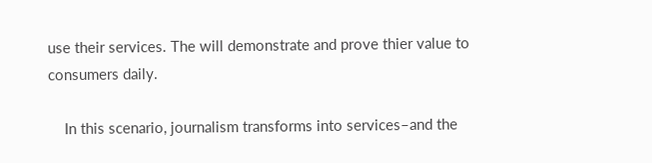use their services. The will demonstrate and prove thier value to consumers daily.

    In this scenario, journalism transforms into services–and the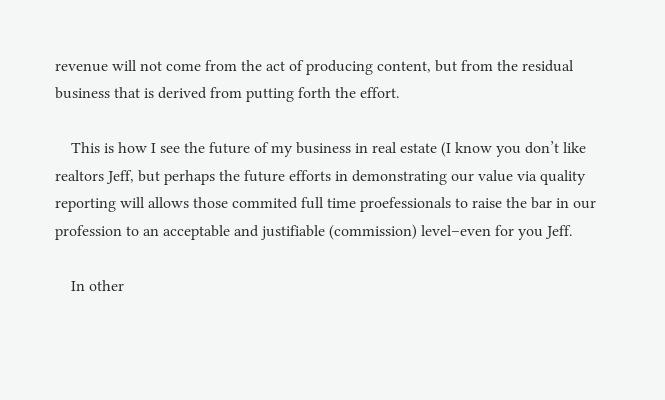revenue will not come from the act of producing content, but from the residual business that is derived from putting forth the effort.

    This is how I see the future of my business in real estate (I know you don’t like realtors Jeff, but perhaps the future efforts in demonstrating our value via quality reporting will allows those commited full time proefessionals to raise the bar in our profession to an acceptable and justifiable (commission) level–even for you Jeff.

    In other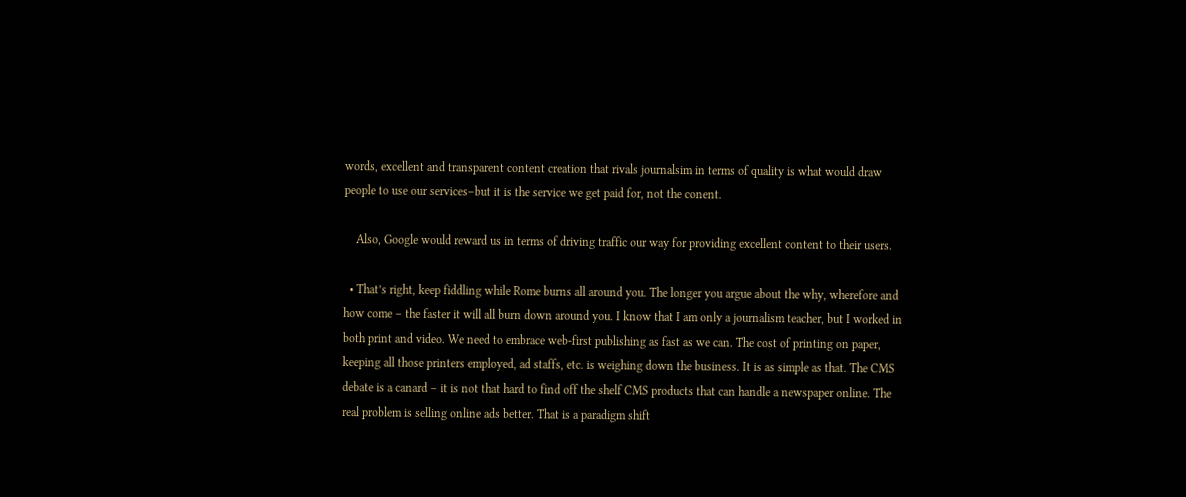words, excellent and transparent content creation that rivals journalsim in terms of quality is what would draw people to use our services–but it is the service we get paid for, not the conent.

    Also, Google would reward us in terms of driving traffic our way for providing excellent content to their users.

  • That’s right, keep fiddling while Rome burns all around you. The longer you argue about the why, wherefore and how come – the faster it will all burn down around you. I know that I am only a journalism teacher, but I worked in both print and video. We need to embrace web-first publishing as fast as we can. The cost of printing on paper, keeping all those printers employed, ad staffs, etc. is weighing down the business. It is as simple as that. The CMS debate is a canard – it is not that hard to find off the shelf CMS products that can handle a newspaper online. The real problem is selling online ads better. That is a paradigm shift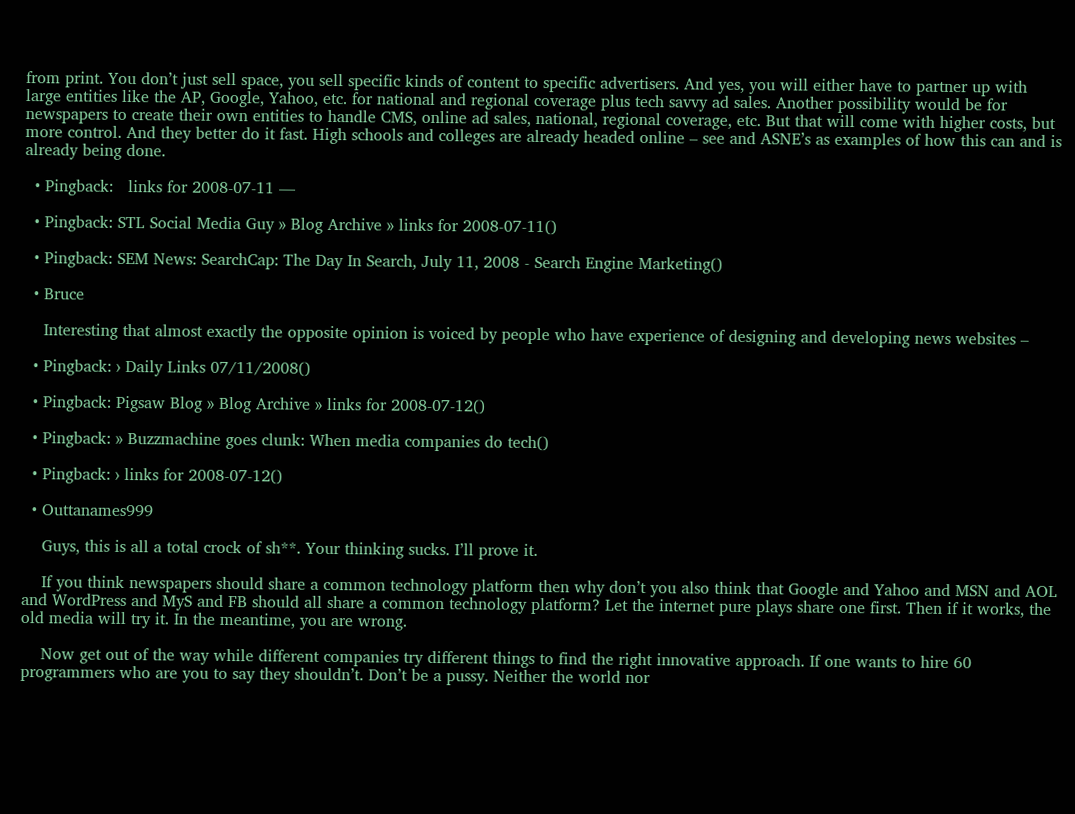from print. You don’t just sell space, you sell specific kinds of content to specific advertisers. And yes, you will either have to partner up with large entities like the AP, Google, Yahoo, etc. for national and regional coverage plus tech savvy ad sales. Another possibility would be for newspapers to create their own entities to handle CMS, online ad sales, national, regional coverage, etc. But that will come with higher costs, but more control. And they better do it fast. High schools and colleges are already headed online – see and ASNE’s as examples of how this can and is already being done.

  • Pingback:   links for 2008-07-11 —

  • Pingback: STL Social Media Guy » Blog Archive » links for 2008-07-11()

  • Pingback: SEM News: SearchCap: The Day In Search, July 11, 2008 - Search Engine Marketing()

  • Bruce

    Interesting that almost exactly the opposite opinion is voiced by people who have experience of designing and developing news websites –

  • Pingback: › Daily Links 07/11/2008()

  • Pingback: Pigsaw Blog » Blog Archive » links for 2008-07-12()

  • Pingback: » Buzzmachine goes clunk: When media companies do tech()

  • Pingback: › links for 2008-07-12()

  • Outtanames999

    Guys, this is all a total crock of sh**. Your thinking sucks. I’ll prove it.

    If you think newspapers should share a common technology platform then why don’t you also think that Google and Yahoo and MSN and AOL and WordPress and MyS and FB should all share a common technology platform? Let the internet pure plays share one first. Then if it works, the old media will try it. In the meantime, you are wrong.

    Now get out of the way while different companies try different things to find the right innovative approach. If one wants to hire 60 programmers who are you to say they shouldn’t. Don’t be a pussy. Neither the world nor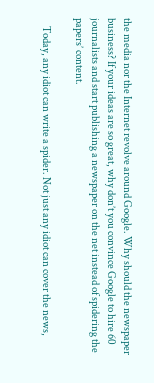the media nor the Internet revolve around Google. Why should the newspaper business? If your ideas are so great, why don’t you convince Google to hire 60 journalists and start publishing a newspaper on the net instead of spidering the papers’ content.

    Today, any idiot can write a spider. Not just any idiot can cover the news,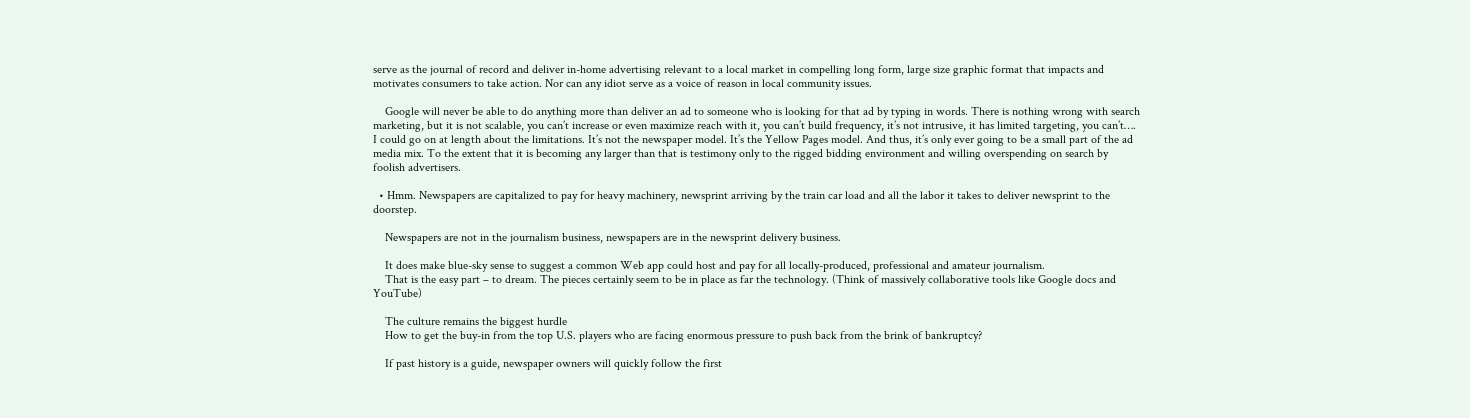serve as the journal of record and deliver in-home advertising relevant to a local market in compelling long form, large size graphic format that impacts and motivates consumers to take action. Nor can any idiot serve as a voice of reason in local community issues.

    Google will never be able to do anything more than deliver an ad to someone who is looking for that ad by typing in words. There is nothing wrong with search marketing, but it is not scalable, you can’t increase or even maximize reach with it, you can’t build frequency, it’s not intrusive, it has limited targeting, you can’t…. I could go on at length about the limitations. It’s not the newspaper model. It’s the Yellow Pages model. And thus, it’s only ever going to be a small part of the ad media mix. To the extent that it is becoming any larger than that is testimony only to the rigged bidding environment and willing overspending on search by foolish advertisers.

  • Hmm. Newspapers are capitalized to pay for heavy machinery, newsprint arriving by the train car load and all the labor it takes to deliver newsprint to the doorstep.

    Newspapers are not in the journalism business, newspapers are in the newsprint delivery business.

    It does make blue-sky sense to suggest a common Web app could host and pay for all locally-produced, professional and amateur journalism.
    That is the easy part – to dream. The pieces certainly seem to be in place as far the technology. (Think of massively collaborative tools like Google docs and YouTube)

    The culture remains the biggest hurdle
    How to get the buy-in from the top U.S. players who are facing enormous pressure to push back from the brink of bankruptcy?

    If past history is a guide, newspaper owners will quickly follow the first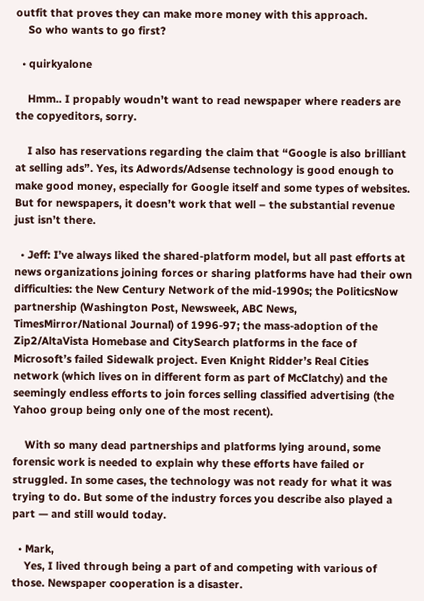outfit that proves they can make more money with this approach.
    So who wants to go first?

  • quirkyalone

    Hmm.. I propably woudn’t want to read newspaper where readers are the copyeditors, sorry.

    I also has reservations regarding the claim that “Google is also brilliant at selling ads”. Yes, its Adwords/Adsense technology is good enough to make good money, especially for Google itself and some types of websites. But for newspapers, it doesn’t work that well – the substantial revenue just isn’t there.

  • Jeff: I’ve always liked the shared-platform model, but all past efforts at news organizations joining forces or sharing platforms have had their own difficulties: the New Century Network of the mid-1990s; the PoliticsNow partnership (Washington Post, Newsweek, ABC News, TimesMirror/National Journal) of 1996-97; the mass-adoption of the Zip2/AltaVista Homebase and CitySearch platforms in the face of Microsoft’s failed Sidewalk project. Even Knight Ridder’s Real Cities network (which lives on in different form as part of McClatchy) and the seemingly endless efforts to join forces selling classified advertising (the Yahoo group being only one of the most recent).

    With so many dead partnerships and platforms lying around, some forensic work is needed to explain why these efforts have failed or struggled. In some cases, the technology was not ready for what it was trying to do. But some of the industry forces you describe also played a part — and still would today.

  • Mark,
    Yes, I lived through being a part of and competing with various of those. Newspaper cooperation is a disaster.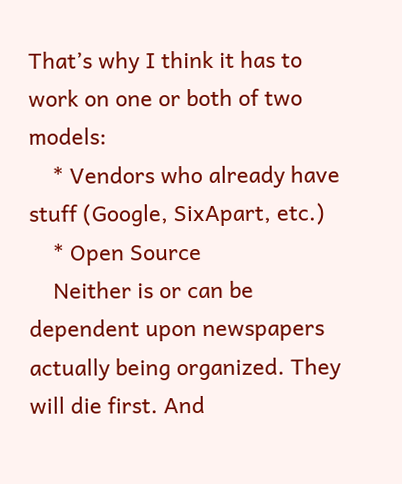That’s why I think it has to work on one or both of two models:
    * Vendors who already have stuff (Google, SixApart, etc.)
    * Open Source
    Neither is or can be dependent upon newspapers actually being organized. They will die first. And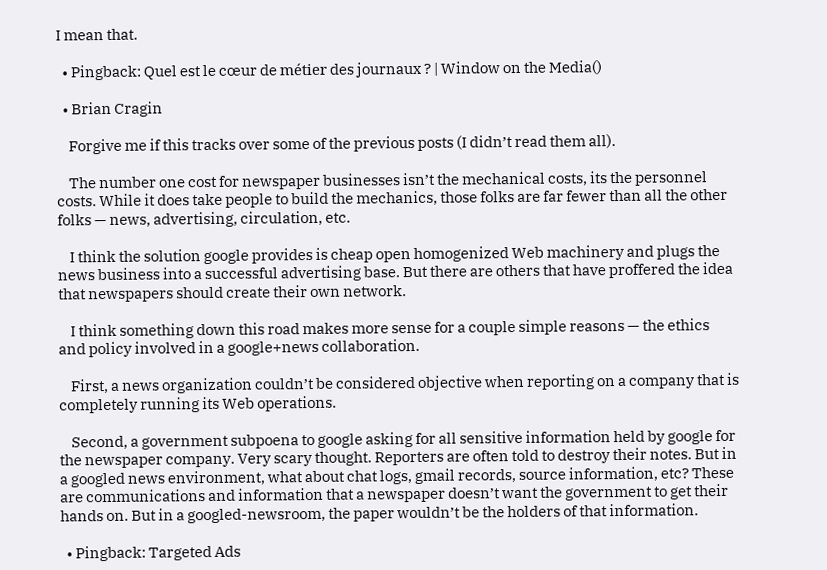I mean that.

  • Pingback: Quel est le cœur de métier des journaux ? | Window on the Media()

  • Brian Cragin

    Forgive me if this tracks over some of the previous posts (I didn’t read them all).

    The number one cost for newspaper businesses isn’t the mechanical costs, its the personnel costs. While it does take people to build the mechanics, those folks are far fewer than all the other folks — news, advertising, circulation, etc.

    I think the solution google provides is cheap open homogenized Web machinery and plugs the news business into a successful advertising base. But there are others that have proffered the idea that newspapers should create their own network.

    I think something down this road makes more sense for a couple simple reasons — the ethics and policy involved in a google+news collaboration.

    First, a news organization couldn’t be considered objective when reporting on a company that is completely running its Web operations.

    Second, a government subpoena to google asking for all sensitive information held by google for the newspaper company. Very scary thought. Reporters are often told to destroy their notes. But in a googled news environment, what about chat logs, gmail records, source information, etc? These are communications and information that a newspaper doesn’t want the government to get their hands on. But in a googled-newsroom, the paper wouldn’t be the holders of that information.

  • Pingback: Targeted Ads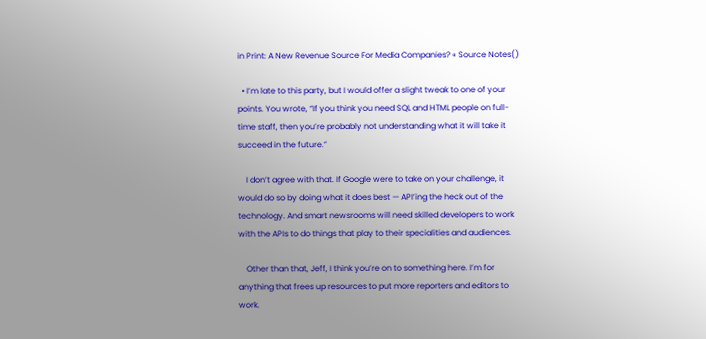in Print: A New Revenue Source For Media Companies? « Source Notes()

  • I’m late to this party, but I would offer a slight tweak to one of your points. You wrote, “If you think you need SQL and HTML people on full-time staff, then you’re probably not understanding what it will take it succeed in the future.”

    I don’t agree with that. If Google were to take on your challenge, it would do so by doing what it does best — API’ing the heck out of the technology. And smart newsrooms will need skilled developers to work with the APIs to do things that play to their specialities and audiences.

    Other than that, Jeff, I think you’re on to something here. I’m for anything that frees up resources to put more reporters and editors to work.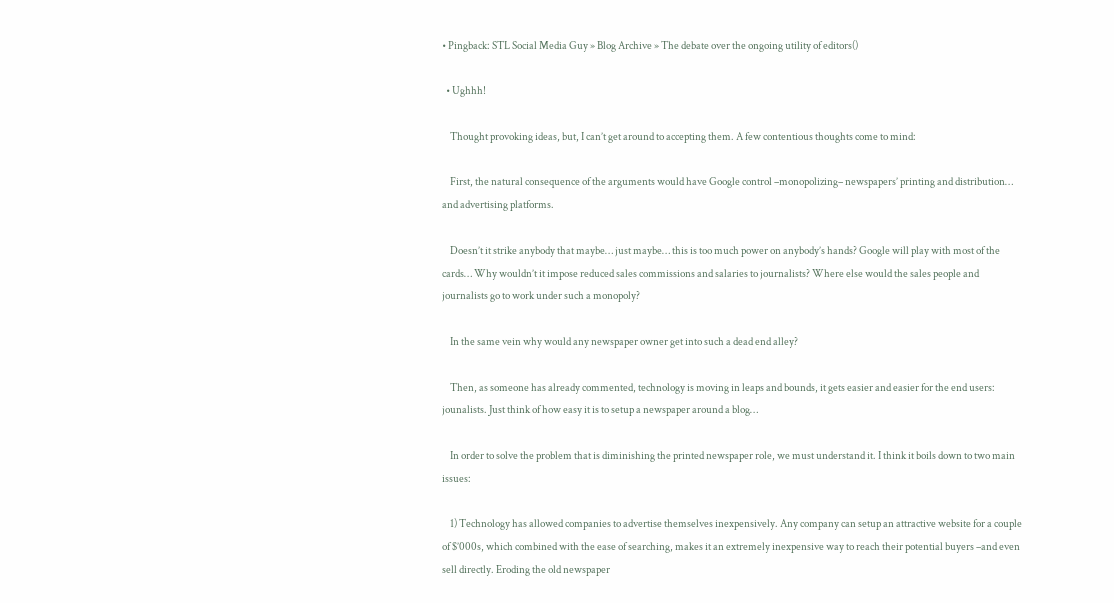• Pingback: STL Social Media Guy » Blog Archive » The debate over the ongoing utility of editors()

  • Ughhh!

    Thought provoking ideas, but, I can’t get around to accepting them. A few contentious thoughts come to mind:

    First, the natural consequence of the arguments would have Google control –monopolizing– newspapers’ printing and distribution… and advertising platforms.

    Doesn’t it strike anybody that maybe… just maybe… this is too much power on anybody’s hands? Google will play with most of the cards… Why wouldn’t it impose reduced sales commissions and salaries to journalists? Where else would the sales people and journalists go to work under such a monopoly?

    In the same vein why would any newspaper owner get into such a dead end alley?

    Then, as someone has already commented, technology is moving in leaps and bounds, it gets easier and easier for the end users: jounalists. Just think of how easy it is to setup a newspaper around a blog…

    In order to solve the problem that is diminishing the printed newspaper role, we must understand it. I think it boils down to two main issues:

    1) Technology has allowed companies to advertise themselves inexpensively. Any company can setup an attractive website for a couple of $’000s, which combined with the ease of searching, makes it an extremely inexpensive way to reach their potential buyers –and even sell directly. Eroding the old newspaper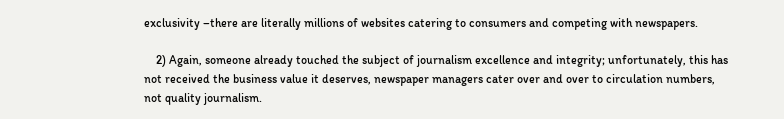exclusivity –there are literally millions of websites catering to consumers and competing with newspapers.

    2) Again, someone already touched the subject of journalism excellence and integrity; unfortunately, this has not received the business value it deserves, newspaper managers cater over and over to circulation numbers, not quality journalism.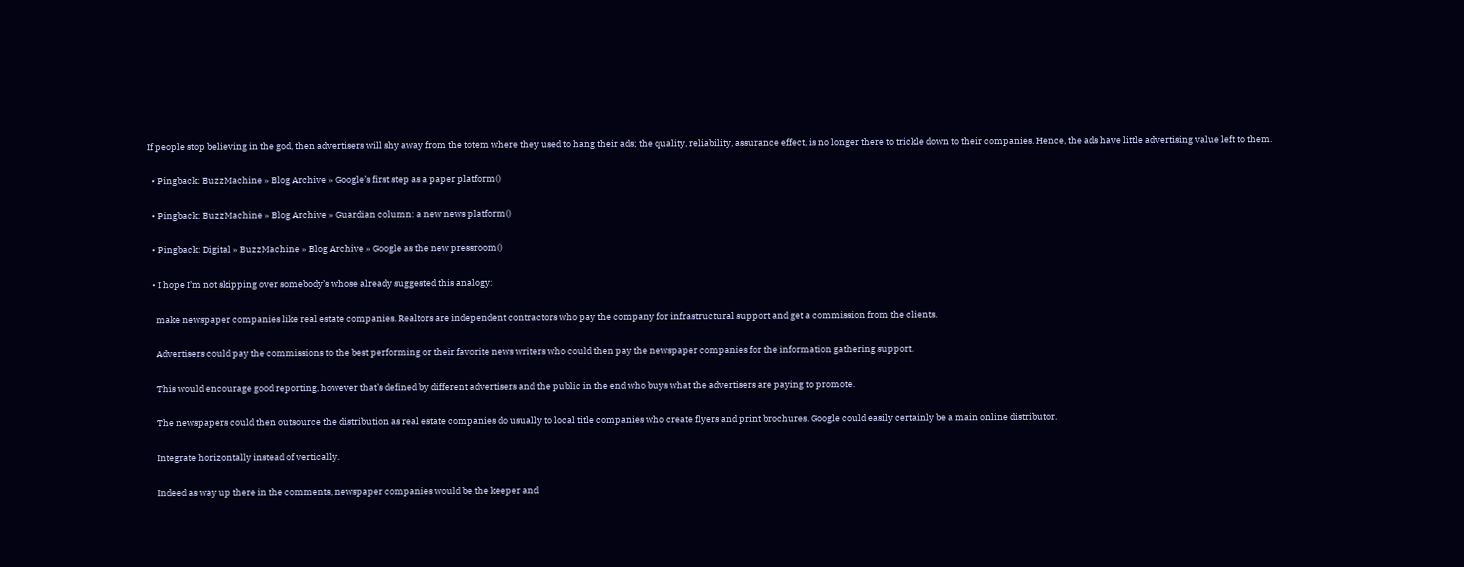If people stop believing in the god, then advertisers will shy away from the totem where they used to hang their ads; the quality, reliability, assurance effect, is no longer there to trickle down to their companies. Hence, the ads have little advertising value left to them.

  • Pingback: BuzzMachine » Blog Archive » Google’s first step as a paper platform()

  • Pingback: BuzzMachine » Blog Archive » Guardian column: a new news platform()

  • Pingback: Digital » BuzzMachine » Blog Archive » Google as the new pressroom()

  • I hope I’m not skipping over somebody’s whose already suggested this analogy:

    make newspaper companies like real estate companies. Realtors are independent contractors who pay the company for infrastructural support and get a commission from the clients.

    Advertisers could pay the commissions to the best performing or their favorite news writers who could then pay the newspaper companies for the information gathering support.

    This would encourage good reporting, however that’s defined by different advertisers and the public in the end who buys what the advertisers are paying to promote.

    The newspapers could then outsource the distribution as real estate companies do usually to local title companies who create flyers and print brochures. Google could easily certainly be a main online distributor.

    Integrate horizontally instead of vertically.

    Indeed as way up there in the comments, newspaper companies would be the keeper and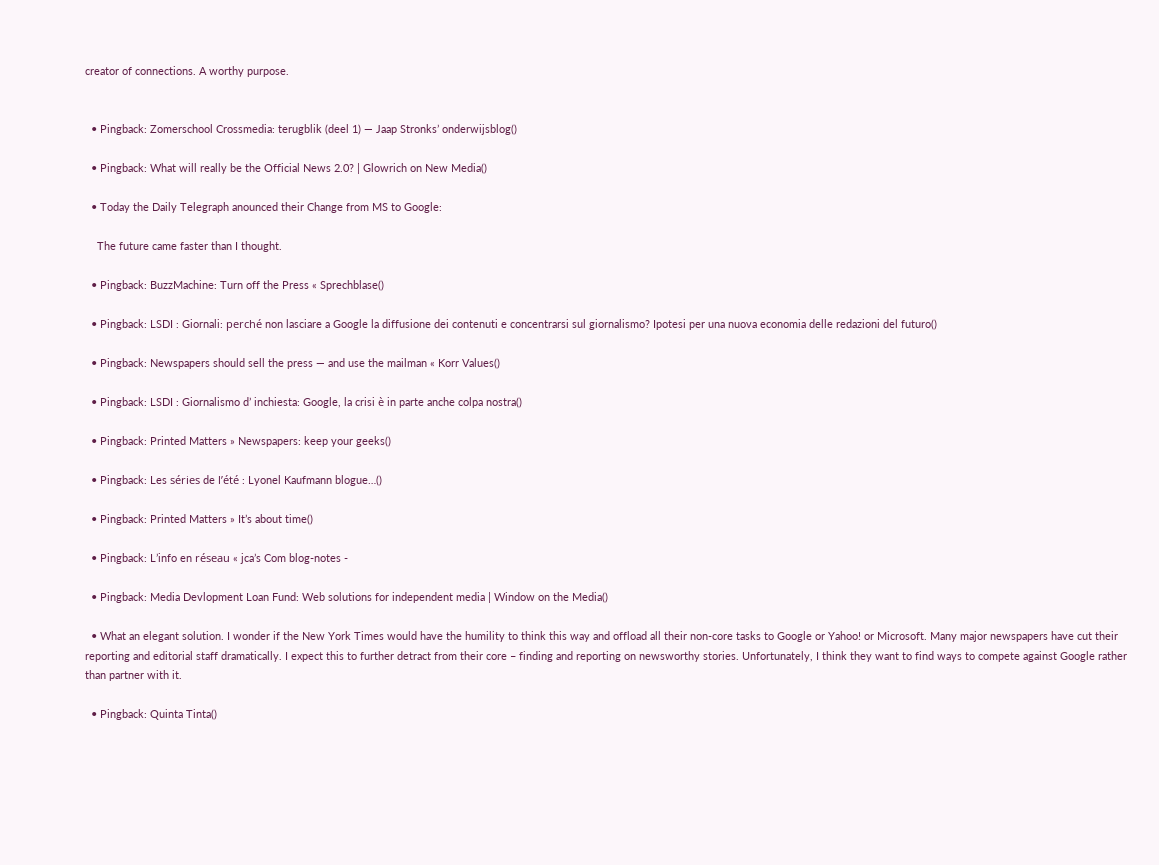creator of connections. A worthy purpose.


  • Pingback: Zomerschool Crossmedia: terugblik (deel 1) — Jaap Stronks’ onderwijsblog()

  • Pingback: What will really be the Official News 2.0? | Glowrich on New Media()

  • Today the Daily Telegraph anounced their Change from MS to Google:

    The future came faster than I thought.

  • Pingback: BuzzMachine: Turn off the Press « Sprechblase()

  • Pingback: LSDI : Giornali: perché non lasciare a Google la diffusione dei contenuti e concentrarsi sul giornalismo? Ipotesi per una nuova economia delle redazioni del futuro()

  • Pingback: Newspapers should sell the press — and use the mailman « Korr Values()

  • Pingback: LSDI : Giornalismo d’ inchiesta: Google, la crisi è in parte anche colpa nostra()

  • Pingback: Printed Matters » Newspapers: keep your geeks()

  • Pingback: Les séries de l’été : Lyonel Kaufmann blogue…()

  • Pingback: Printed Matters » It’s about time()

  • Pingback: L’info en réseau « jca’s Com blog-notes -

  • Pingback: Media Devlopment Loan Fund: Web solutions for independent media | Window on the Media()

  • What an elegant solution. I wonder if the New York Times would have the humility to think this way and offload all their non-core tasks to Google or Yahoo! or Microsoft. Many major newspapers have cut their reporting and editorial staff dramatically. I expect this to further detract from their core – finding and reporting on newsworthy stories. Unfortunately, I think they want to find ways to compete against Google rather than partner with it.

  • Pingback: Quinta Tinta()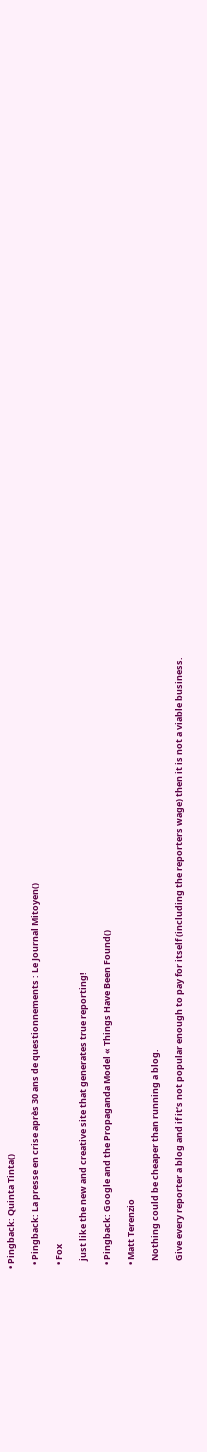• Pingback: Quinta Tinta()

  • Pingback: La presse en crise après 30 ans de questionnements : Le Journal Mitoyen()

  • Fox

    just like the new and creative site that generates true reporting!

  • Pingback: Google and the Propaganda Model « Things Have Been Found()

  • Matt Terenzio

    Nothing could be cheaper than running a blog.

    Give every reporter a blog and if it’s not popular enough to pay for itself (including the reporters wage) then it is not a viable business.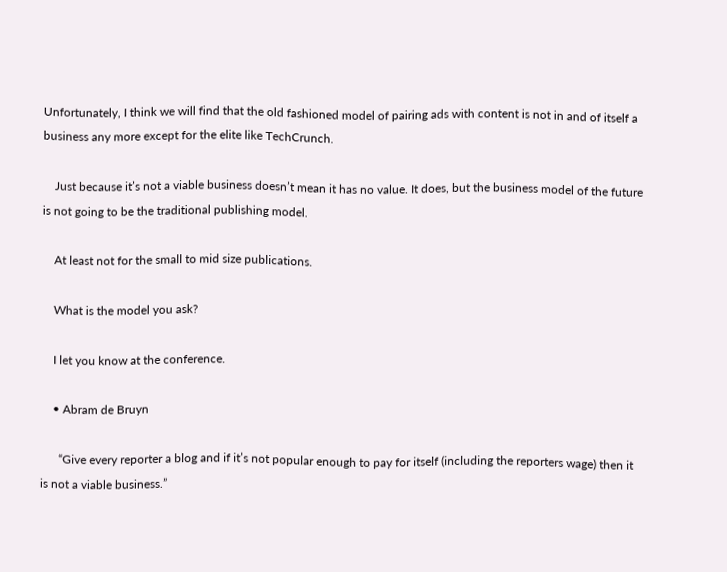Unfortunately, I think we will find that the old fashioned model of pairing ads with content is not in and of itself a business any more except for the elite like TechCrunch.

    Just because it’s not a viable business doesn’t mean it has no value. It does, but the business model of the future is not going to be the traditional publishing model.

    At least not for the small to mid size publications.

    What is the model you ask?

    I let you know at the conference.

    • Abram de Bruyn

      “Give every reporter a blog and if it’s not popular enough to pay for itself (including the reporters wage) then it is not a viable business.”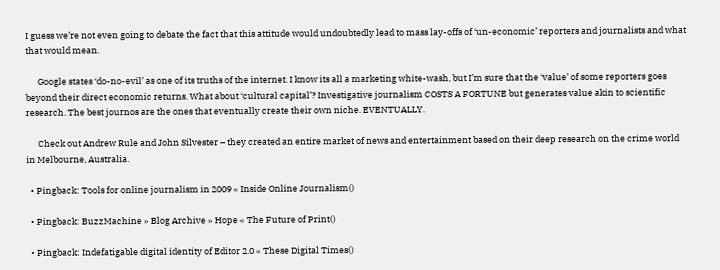I guess we’re not even going to debate the fact that this attitude would undoubtedly lead to mass lay-offs of ‘un-economic’ reporters and journalists and what that would mean.

      Google states ‘do-no-evil’ as one of its truths of the internet. I know its all a marketing white-wash, but I’m sure that the ‘value’ of some reporters goes beyond their direct economic returns. What about ‘cultural capital’? Investigative journalism COSTS A FORTUNE but generates value akin to scientific research. The best journos are the ones that eventually create their own niche. EVENTUALLY.

      Check out Andrew Rule and John Silvester – they created an entire market of news and entertainment based on their deep research on the crime world in Melbourne, Australia.

  • Pingback: Tools for online journalism in 2009 « Inside Online Journalism()

  • Pingback: BuzzMachine » Blog Archive » Hope « The Future of Print()

  • Pingback: Indefatigable digital identity of Editor 2.0 « These Digital Times()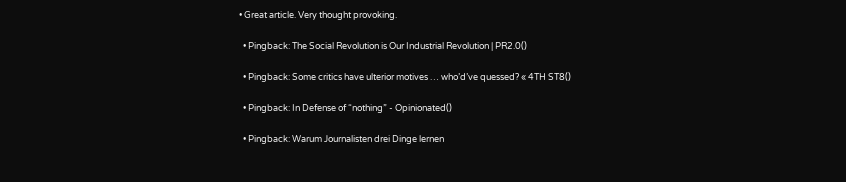• Great article. Very thought provoking.

  • Pingback: The Social Revolution is Our Industrial Revolution | PR2.0()

  • Pingback: Some critics have ulterior motives … who’d’ve quessed? « 4TH ST8()

  • Pingback: In Defense of “nothing” - Opinionated()

  • Pingback: Warum Journalisten drei Dinge lernen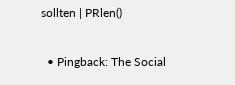sollten | PRlen()

  • Pingback: The Social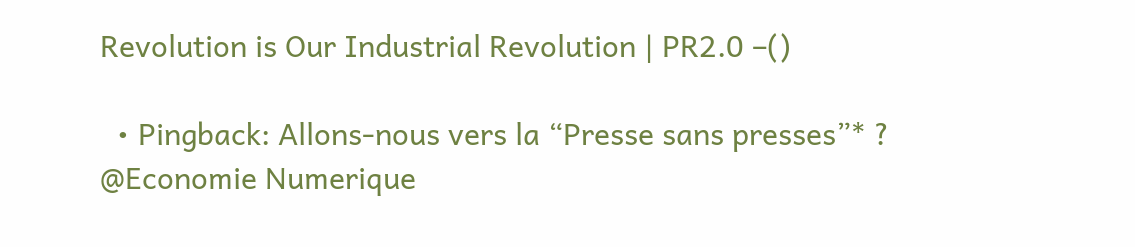Revolution is Our Industrial Revolution | PR2.0 –()

  • Pingback: Allons-nous vers la “Presse sans presses”* ? @Economie Numerique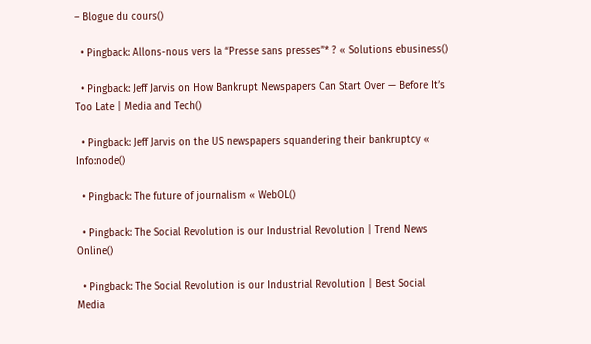– Blogue du cours()

  • Pingback: Allons-nous vers la “Presse sans presses”* ? « Solutions ebusiness()

  • Pingback: Jeff Jarvis on How Bankrupt Newspapers Can Start Over — Before It’s Too Late | Media and Tech()

  • Pingback: Jeff Jarvis on the US newspapers squandering their bankruptcy « Info:node()

  • Pingback: The future of journalism « WebOL()

  • Pingback: The Social Revolution is our Industrial Revolution | Trend News Online()

  • Pingback: The Social Revolution is our Industrial Revolution | Best Social Media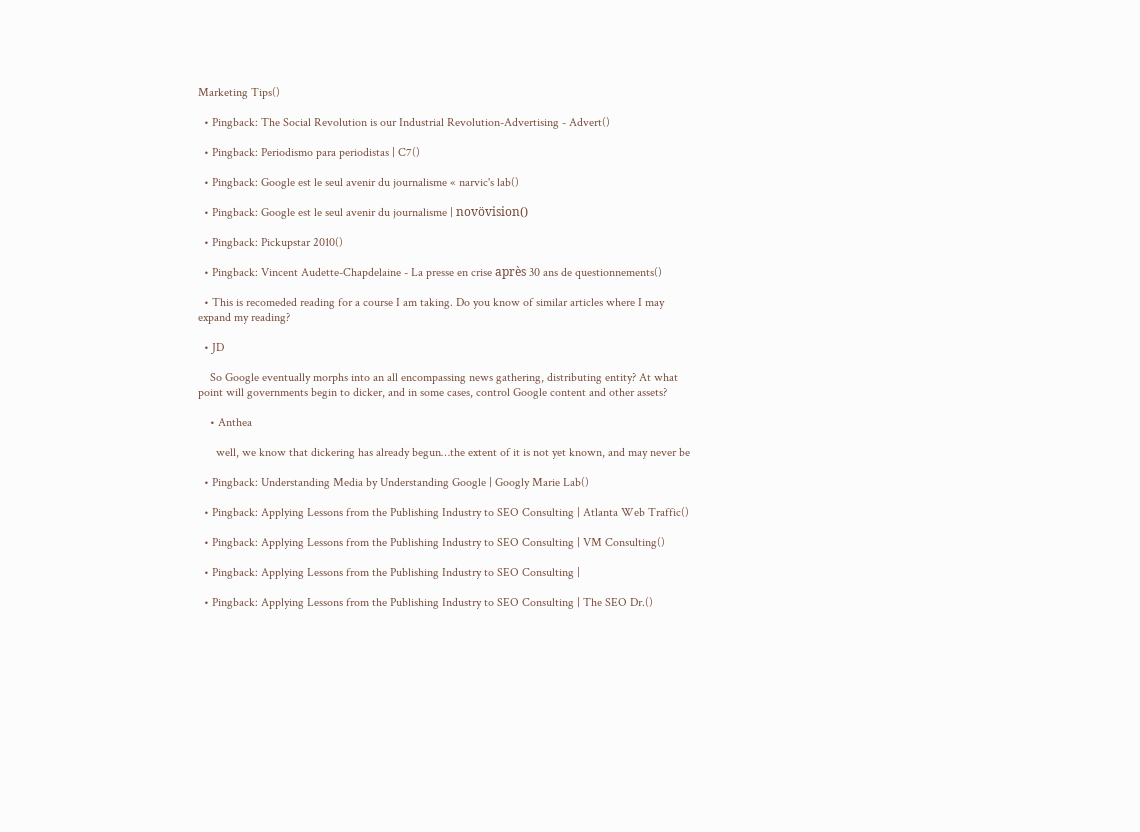Marketing Tips()

  • Pingback: The Social Revolution is our Industrial Revolution-Advertising - Advert()

  • Pingback: Periodismo para periodistas | C7()

  • Pingback: Google est le seul avenir du journalisme « narvic's lab()

  • Pingback: Google est le seul avenir du journalisme | novövision()

  • Pingback: Pickupstar 2010()

  • Pingback: Vincent Audette-Chapdelaine - La presse en crise après 30 ans de questionnements()

  • This is recomeded reading for a course I am taking. Do you know of similar articles where I may expand my reading?

  • JD

    So Google eventually morphs into an all encompassing news gathering, distributing entity? At what point will governments begin to dicker, and in some cases, control Google content and other assets?

    • Anthea

      well, we know that dickering has already begun…the extent of it is not yet known, and may never be

  • Pingback: Understanding Media by Understanding Google | Googly Marie Lab()

  • Pingback: Applying Lessons from the Publishing Industry to SEO Consulting | Atlanta Web Traffic()

  • Pingback: Applying Lessons from the Publishing Industry to SEO Consulting | VM Consulting()

  • Pingback: Applying Lessons from the Publishing Industry to SEO Consulting |

  • Pingback: Applying Lessons from the Publishing Industry to SEO Consulting | The SEO Dr.()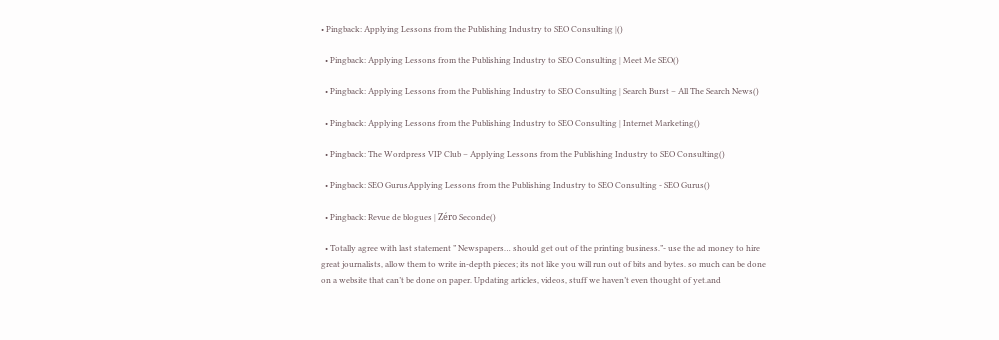• Pingback: Applying Lessons from the Publishing Industry to SEO Consulting |()

  • Pingback: Applying Lessons from the Publishing Industry to SEO Consulting | Meet Me SEO()

  • Pingback: Applying Lessons from the Publishing Industry to SEO Consulting | Search Burst – All The Search News()

  • Pingback: Applying Lessons from the Publishing Industry to SEO Consulting | Internet Marketing()

  • Pingback: The Wordpress VIP Club – Applying Lessons from the Publishing Industry to SEO Consulting()

  • Pingback: SEO GurusApplying Lessons from the Publishing Industry to SEO Consulting - SEO Gurus()

  • Pingback: Revue de blogues | Zéro Seconde()

  • Totally agree with last statement ” Newspapers… should get out of the printing business.”- use the ad money to hire great journalists, allow them to write in-depth pieces; its not like you will run out of bits and bytes. so much can be done on a website that can’t be done on paper. Updating articles, videos, stuff we haven’t even thought of yet.and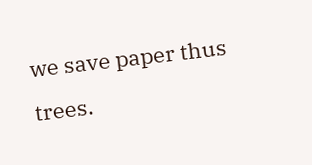we save paper thus trees.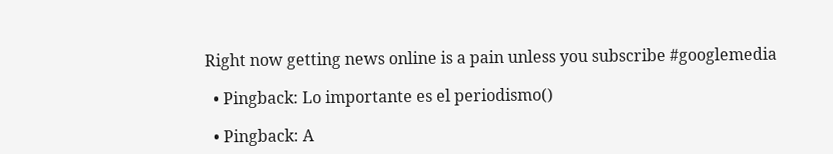Right now getting news online is a pain unless you subscribe #googlemedia

  • Pingback: Lo importante es el periodismo()

  • Pingback: A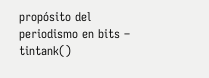propósito del periodismo en bits – tintank()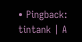• Pingback: tintank | A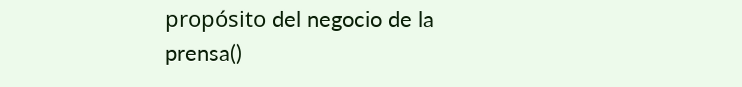propósito del negocio de la prensa()